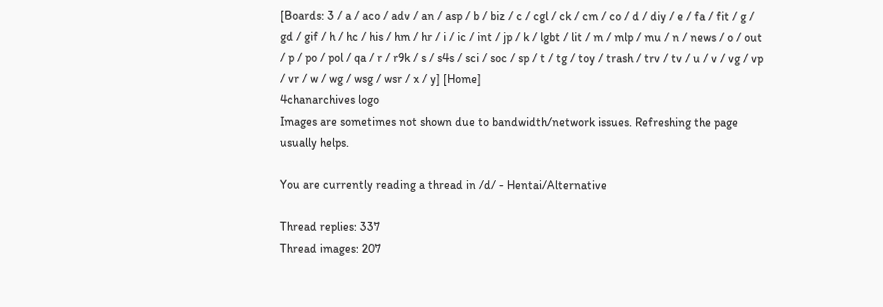[Boards: 3 / a / aco / adv / an / asp / b / biz / c / cgl / ck / cm / co / d / diy / e / fa / fit / g / gd / gif / h / hc / his / hm / hr / i / ic / int / jp / k / lgbt / lit / m / mlp / mu / n / news / o / out / p / po / pol / qa / r / r9k / s / s4s / sci / soc / sp / t / tg / toy / trash / trv / tv / u / v / vg / vp / vr / w / wg / wsg / wsr / x / y] [Home]
4chanarchives logo
Images are sometimes not shown due to bandwidth/network issues. Refreshing the page usually helps.

You are currently reading a thread in /d/ - Hentai/Alternative

Thread replies: 337
Thread images: 207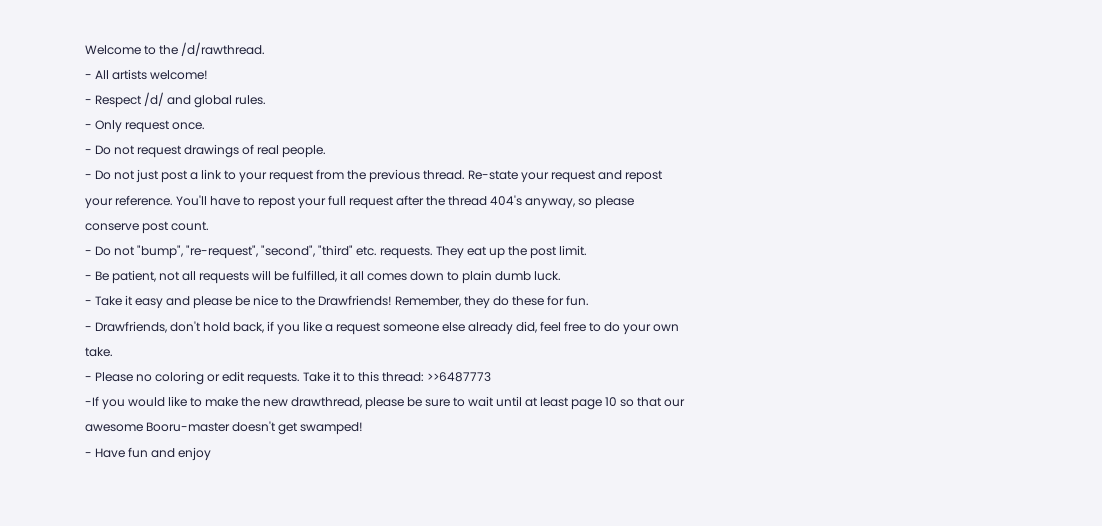Welcome to the /d/rawthread.
- All artists welcome!
- Respect /d/ and global rules.
- Only request once.
- Do not request drawings of real people.
- Do not just post a link to your request from the previous thread. Re-state your request and repost your reference. You'll have to repost your full request after the thread 404's anyway, so please conserve post count.
- Do not "bump", "re-request", "second", "third" etc. requests. They eat up the post limit.
- Be patient, not all requests will be fulfilled, it all comes down to plain dumb luck.
- Take it easy and please be nice to the Drawfriends! Remember, they do these for fun.
- Drawfriends, don't hold back, if you like a request someone else already did, feel free to do your own take.
- Please no coloring or edit requests. Take it to this thread: >>6487773
-If you would like to make the new drawthread, please be sure to wait until at least page 10 so that our awesome Booru-master doesn't get swamped!
- Have fun and enjoy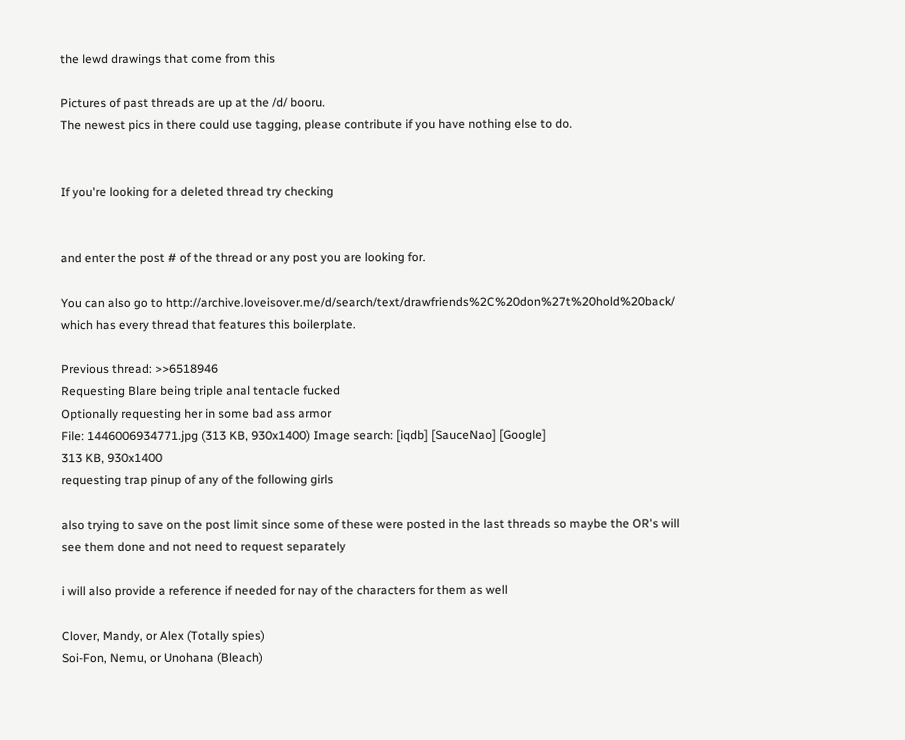the lewd drawings that come from this

Pictures of past threads are up at the /d/ booru.
The newest pics in there could use tagging, please contribute if you have nothing else to do.


If you're looking for a deleted thread try checking


and enter the post # of the thread or any post you are looking for.

You can also go to http://archive.loveisover.me/d/search/text/drawfriends%2C%20don%27t%20hold%20back/
which has every thread that features this boilerplate.

Previous thread: >>6518946
Requesting Blare being triple anal tentacle fucked
Optionally requesting her in some bad ass armor
File: 1446006934771.jpg (313 KB, 930x1400) Image search: [iqdb] [SauceNao] [Google]
313 KB, 930x1400
requesting trap pinup of any of the following girls

also trying to save on the post limit since some of these were posted in the last threads so maybe the OR's will see them done and not need to request separately

i will also provide a reference if needed for nay of the characters for them as well

Clover, Mandy, or Alex (Totally spies)
Soi-Fon, Nemu, or Unohana (Bleach)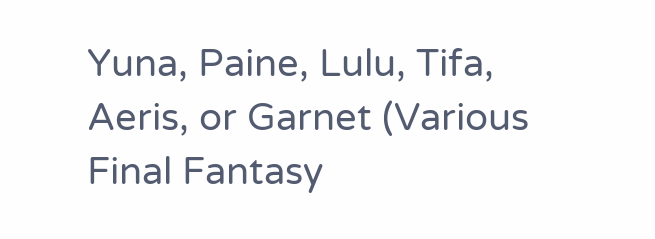Yuna, Paine, Lulu, Tifa, Aeris, or Garnet (Various Final Fantasy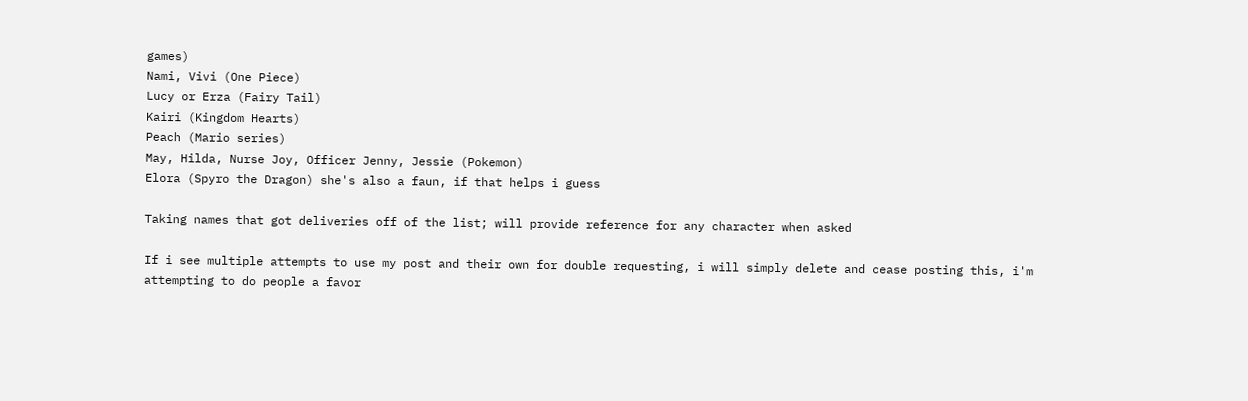games)
Nami, Vivi (One Piece)
Lucy or Erza (Fairy Tail)
Kairi (Kingdom Hearts)
Peach (Mario series)
May, Hilda, Nurse Joy, Officer Jenny, Jessie (Pokemon)
Elora (Spyro the Dragon) she's also a faun, if that helps i guess

Taking names that got deliveries off of the list; will provide reference for any character when asked

If i see multiple attempts to use my post and their own for double requesting, i will simply delete and cease posting this, i'm attempting to do people a favor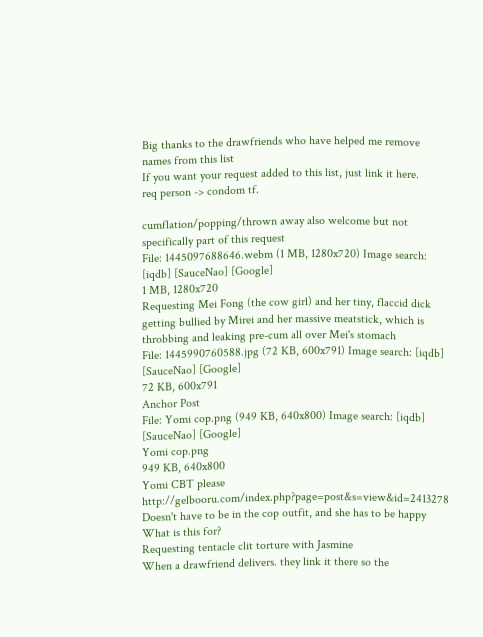Big thanks to the drawfriends who have helped me remove names from this list
If you want your request added to this list, just link it here.
req person -> condom tf.

cumflation/popping/thrown away also welcome but not specifically part of this request
File: 1445097688646.webm (1 MB, 1280x720) Image search: [iqdb] [SauceNao] [Google]
1 MB, 1280x720
Requesting Mei Fong (the cow girl) and her tiny, flaccid dick getting bullied by Mirei and her massive meatstick, which is throbbing and leaking pre-cum all over Mei's stomach
File: 1445990760588.jpg (72 KB, 600x791) Image search: [iqdb] [SauceNao] [Google]
72 KB, 600x791
Anchor Post
File: Yomi cop.png (949 KB, 640x800) Image search: [iqdb] [SauceNao] [Google]
Yomi cop.png
949 KB, 640x800
Yomi CBT please http://gelbooru.com/index.php?page=post&s=view&id=2413278
Doesn't have to be in the cop outfit, and she has to be happy
What is this for?
Requesting tentacle clit torture with Jasmine
When a drawfriend delivers. they link it there so the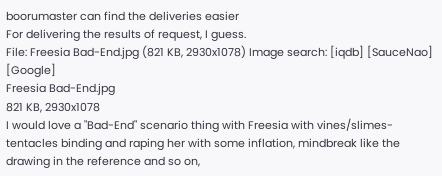boorumaster can find the deliveries easier
For delivering the results of request, I guess.
File: Freesia Bad-End.jpg (821 KB, 2930x1078) Image search: [iqdb] [SauceNao] [Google]
Freesia Bad-End.jpg
821 KB, 2930x1078
I would love a "Bad-End" scenario thing with Freesia with vines/slimes-tentacles binding and raping her with some inflation, mindbreak like the drawing in the reference and so on,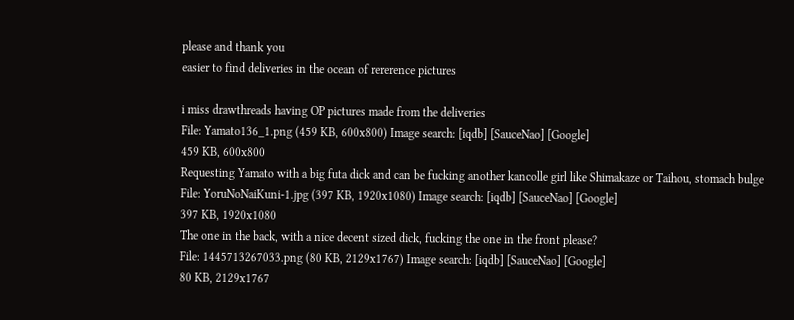please and thank you
easier to find deliveries in the ocean of rererence pictures

i miss drawthreads having OP pictures made from the deliveries
File: Yamato136_1.png (459 KB, 600x800) Image search: [iqdb] [SauceNao] [Google]
459 KB, 600x800
Requesting Yamato with a big futa dick and can be fucking another kancolle girl like Shimakaze or Taihou, stomach bulge
File: YoruNoNaiKuni-1.jpg (397 KB, 1920x1080) Image search: [iqdb] [SauceNao] [Google]
397 KB, 1920x1080
The one in the back, with a nice decent sized dick, fucking the one in the front please?
File: 1445713267033.png (80 KB, 2129x1767) Image search: [iqdb] [SauceNao] [Google]
80 KB, 2129x1767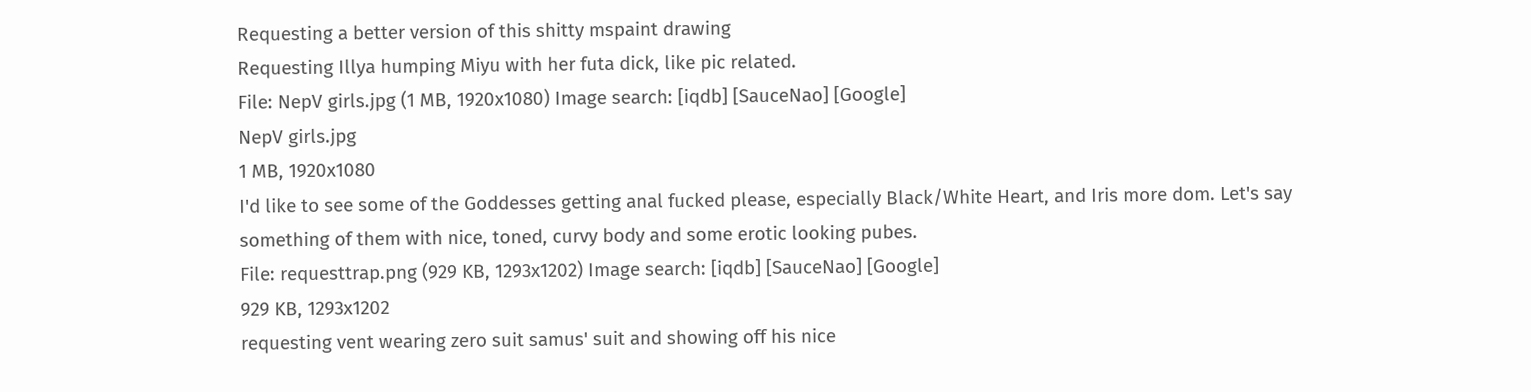Requesting a better version of this shitty mspaint drawing
Requesting Illya humping Miyu with her futa dick, like pic related.
File: NepV girls.jpg (1 MB, 1920x1080) Image search: [iqdb] [SauceNao] [Google]
NepV girls.jpg
1 MB, 1920x1080
I'd like to see some of the Goddesses getting anal fucked please, especially Black/White Heart, and Iris more dom. Let's say something of them with nice, toned, curvy body and some erotic looking pubes.
File: requesttrap.png (929 KB, 1293x1202) Image search: [iqdb] [SauceNao] [Google]
929 KB, 1293x1202
requesting vent wearing zero suit samus' suit and showing off his nice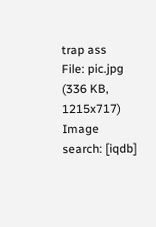trap ass
File: pic.jpg (336 KB, 1215x717) Image search: [iqdb]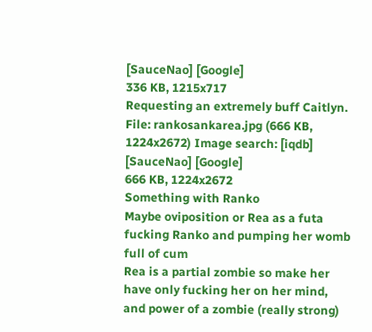[SauceNao] [Google]
336 KB, 1215x717
Requesting an extremely buff Caitlyn.
File: rankosankarea.jpg (666 KB, 1224x2672) Image search: [iqdb] [SauceNao] [Google]
666 KB, 1224x2672
Something with Ranko
Maybe oviposition or Rea as a futa fucking Ranko and pumping her womb full of cum
Rea is a partial zombie so make her have only fucking her on her mind, and power of a zombie (really strong)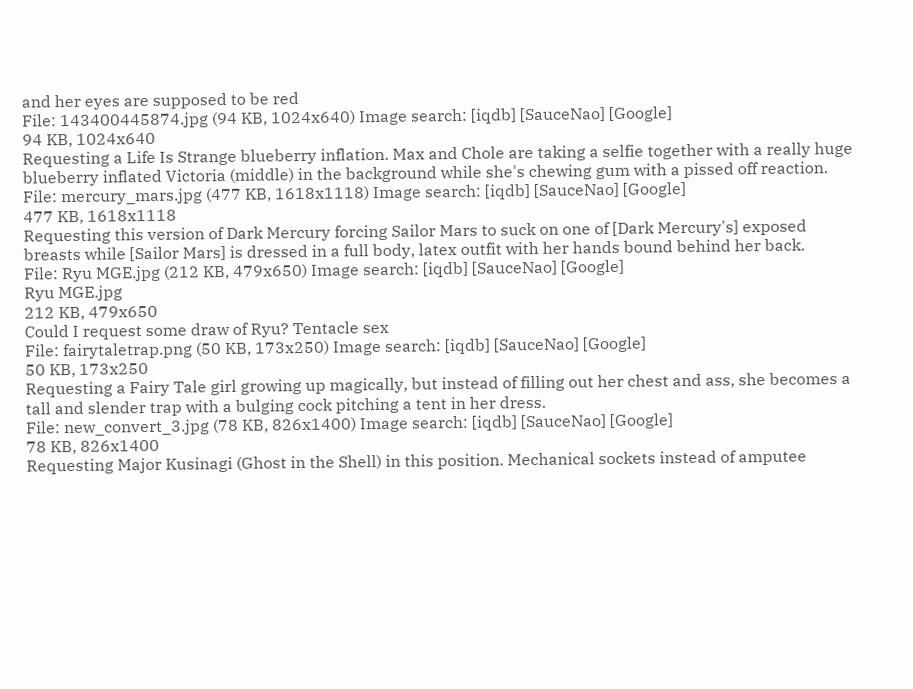and her eyes are supposed to be red
File: 143400445874.jpg (94 KB, 1024x640) Image search: [iqdb] [SauceNao] [Google]
94 KB, 1024x640
Requesting a Life Is Strange blueberry inflation. Max and Chole are taking a selfie together with a really huge blueberry inflated Victoria (middle) in the background while she's chewing gum with a pissed off reaction.
File: mercury_mars.jpg (477 KB, 1618x1118) Image search: [iqdb] [SauceNao] [Google]
477 KB, 1618x1118
Requesting this version of Dark Mercury forcing Sailor Mars to suck on one of [Dark Mercury's] exposed breasts while [Sailor Mars] is dressed in a full body, latex outfit with her hands bound behind her back.
File: Ryu MGE.jpg (212 KB, 479x650) Image search: [iqdb] [SauceNao] [Google]
Ryu MGE.jpg
212 KB, 479x650
Could I request some draw of Ryu? Tentacle sex
File: fairytaletrap.png (50 KB, 173x250) Image search: [iqdb] [SauceNao] [Google]
50 KB, 173x250
Requesting a Fairy Tale girl growing up magically, but instead of filling out her chest and ass, she becomes a tall and slender trap with a bulging cock pitching a tent in her dress.
File: new_convert_3.jpg (78 KB, 826x1400) Image search: [iqdb] [SauceNao] [Google]
78 KB, 826x1400
Requesting Major Kusinagi (Ghost in the Shell) in this position. Mechanical sockets instead of amputee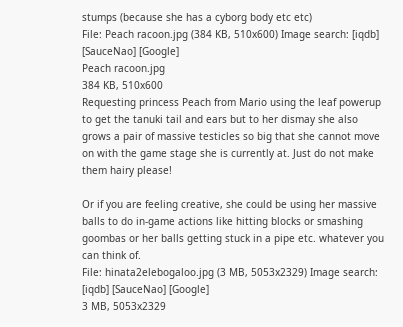stumps (because she has a cyborg body etc etc)
File: Peach racoon.jpg (384 KB, 510x600) Image search: [iqdb] [SauceNao] [Google]
Peach racoon.jpg
384 KB, 510x600
Requesting princess Peach from Mario using the leaf powerup to get the tanuki tail and ears but to her dismay she also grows a pair of massive testicles so big that she cannot move on with the game stage she is currently at. Just do not make them hairy please!

Or if you are feeling creative, she could be using her massive balls to do in-game actions like hitting blocks or smashing goombas or her balls getting stuck in a pipe etc. whatever you can think of.
File: hinata2elebogaloo.jpg (3 MB, 5053x2329) Image search: [iqdb] [SauceNao] [Google]
3 MB, 5053x2329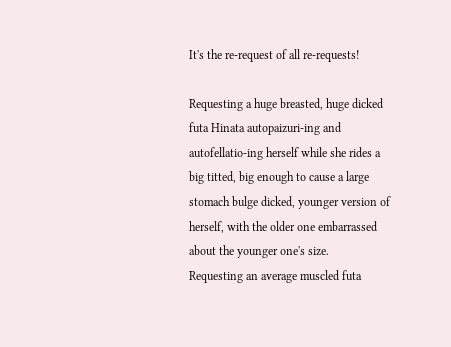It's the re-request of all re-requests!

Requesting a huge breasted, huge dicked futa Hinata autopaizuri-ing and autofellatio-ing herself while she rides a big titted, big enough to cause a large stomach bulge dicked, younger version of herself, with the older one embarrassed about the younger one's size.
Requesting an average muscled futa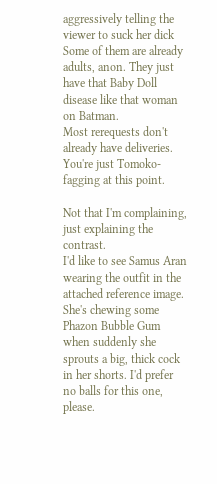aggressively telling the viewer to suck her dick
Some of them are already adults, anon. They just have that Baby Doll disease like that woman on Batman.
Most rerequests don't already have deliveries. You're just Tomoko-fagging at this point.

Not that I'm complaining, just explaining the contrast.
I'd like to see Samus Aran wearing the outfit in the attached reference image. She's chewing some Phazon Bubble Gum when suddenly she sprouts a big, thick cock in her shorts. I'd prefer no balls for this one, please.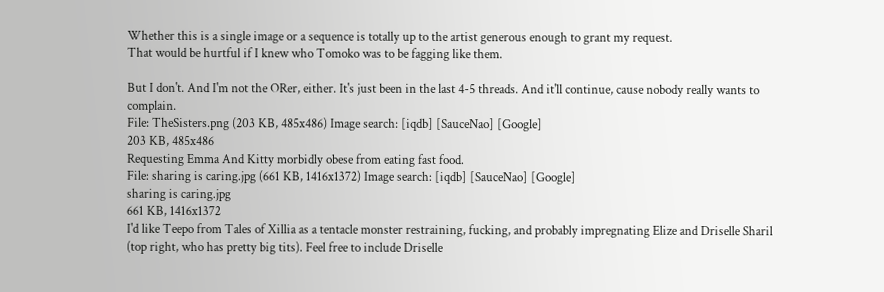Whether this is a single image or a sequence is totally up to the artist generous enough to grant my request.
That would be hurtful if I knew who Tomoko was to be fagging like them.

But I don't. And I'm not the ORer, either. It's just been in the last 4-5 threads. And it'll continue, cause nobody really wants to complain.
File: TheSisters.png (203 KB, 485x486) Image search: [iqdb] [SauceNao] [Google]
203 KB, 485x486
Requesting Emma And Kitty morbidly obese from eating fast food.
File: sharing is caring.jpg (661 KB, 1416x1372) Image search: [iqdb] [SauceNao] [Google]
sharing is caring.jpg
661 KB, 1416x1372
I'd like Teepo from Tales of Xillia as a tentacle monster restraining, fucking, and probably impregnating Elize and Driselle Sharil (top right, who has pretty big tits). Feel free to include Driselle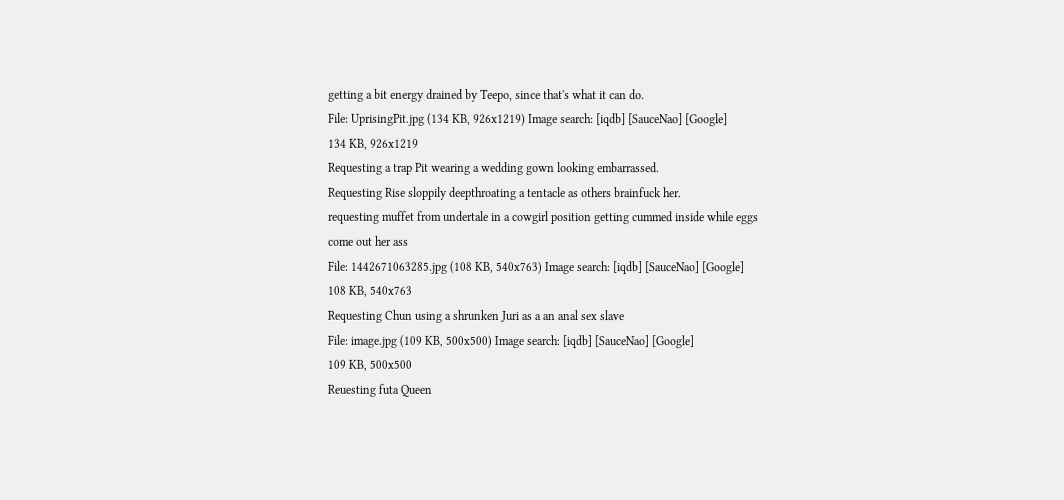getting a bit energy drained by Teepo, since that's what it can do.
File: UprisingPit.jpg (134 KB, 926x1219) Image search: [iqdb] [SauceNao] [Google]
134 KB, 926x1219
Requesting a trap Pit wearing a wedding gown looking embarrassed.
Requesting Rise sloppily deepthroating a tentacle as others brainfuck her.
requesting muffet from undertale in a cowgirl position getting cummed inside while eggs come out her ass
File: 1442671063285.jpg (108 KB, 540x763) Image search: [iqdb] [SauceNao] [Google]
108 KB, 540x763
Requesting Chun using a shrunken Juri as a an anal sex slave
File: image.jpg (109 KB, 500x500) Image search: [iqdb] [SauceNao] [Google]
109 KB, 500x500
Reuesting futa Queen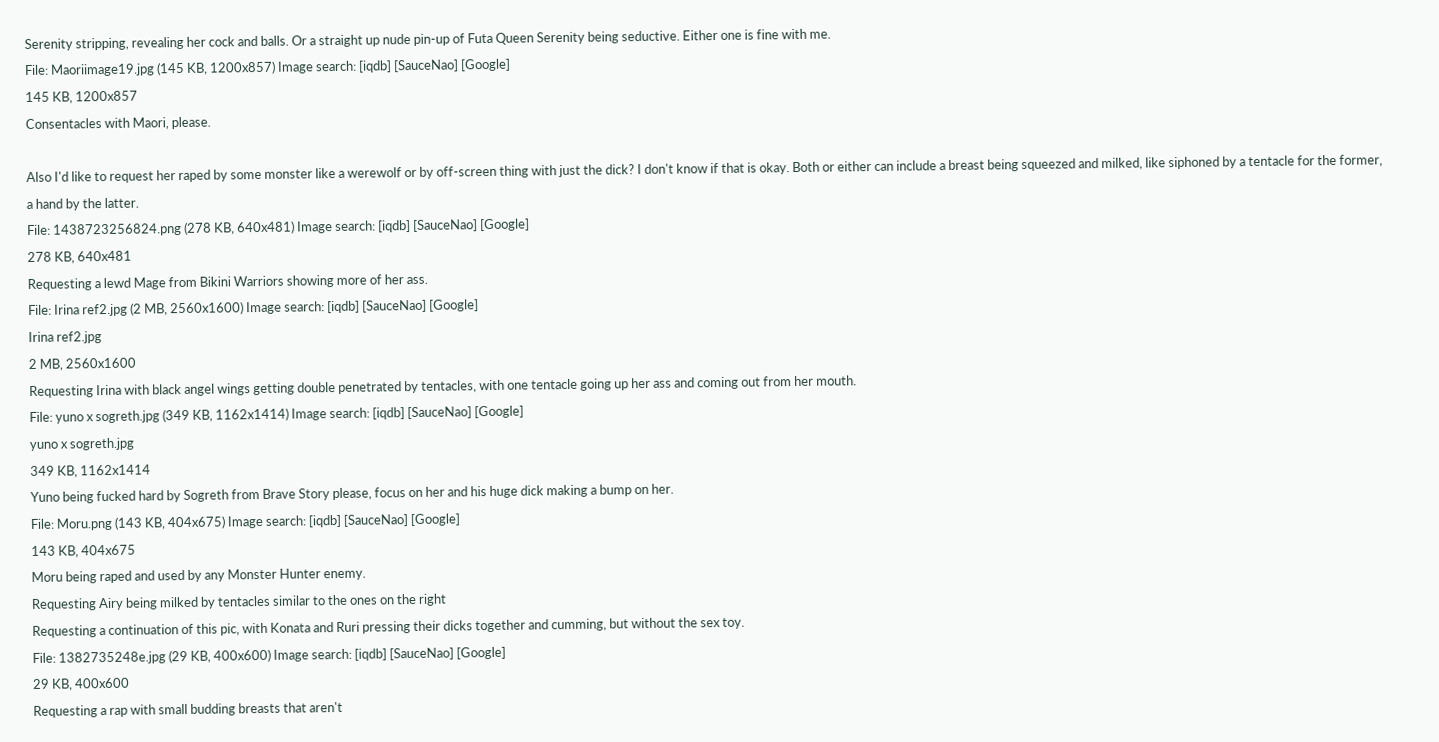Serenity stripping, revealing her cock and balls. Or a straight up nude pin-up of Futa Queen Serenity being seductive. Either one is fine with me.
File: Maoriimage19.jpg (145 KB, 1200x857) Image search: [iqdb] [SauceNao] [Google]
145 KB, 1200x857
Consentacles with Maori, please.

Also I'd like to request her raped by some monster like a werewolf or by off-screen thing with just the dick? I don't know if that is okay. Both or either can include a breast being squeezed and milked, like siphoned by a tentacle for the former, a hand by the latter.
File: 1438723256824.png (278 KB, 640x481) Image search: [iqdb] [SauceNao] [Google]
278 KB, 640x481
Requesting a lewd Mage from Bikini Warriors showing more of her ass.
File: Irina ref2.jpg (2 MB, 2560x1600) Image search: [iqdb] [SauceNao] [Google]
Irina ref2.jpg
2 MB, 2560x1600
Requesting Irina with black angel wings getting double penetrated by tentacles, with one tentacle going up her ass and coming out from her mouth.
File: yuno x sogreth.jpg (349 KB, 1162x1414) Image search: [iqdb] [SauceNao] [Google]
yuno x sogreth.jpg
349 KB, 1162x1414
Yuno being fucked hard by Sogreth from Brave Story please, focus on her and his huge dick making a bump on her.
File: Moru.png (143 KB, 404x675) Image search: [iqdb] [SauceNao] [Google]
143 KB, 404x675
Moru being raped and used by any Monster Hunter enemy.
Requesting Airy being milked by tentacles similar to the ones on the right
Requesting a continuation of this pic, with Konata and Ruri pressing their dicks together and cumming, but without the sex toy.
File: 1382735248e.jpg (29 KB, 400x600) Image search: [iqdb] [SauceNao] [Google]
29 KB, 400x600
Requesting a rap with small budding breasts that aren't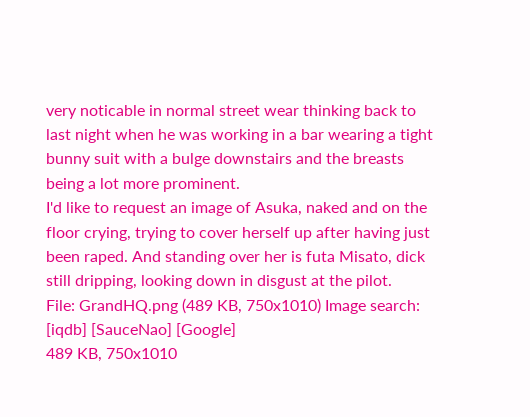very noticable in normal street wear thinking back to last night when he was working in a bar wearing a tight bunny suit with a bulge downstairs and the breasts being a lot more prominent.
I'd like to request an image of Asuka, naked and on the floor crying, trying to cover herself up after having just been raped. And standing over her is futa Misato, dick still dripping, looking down in disgust at the pilot.
File: GrandHQ.png (489 KB, 750x1010) Image search: [iqdb] [SauceNao] [Google]
489 KB, 750x1010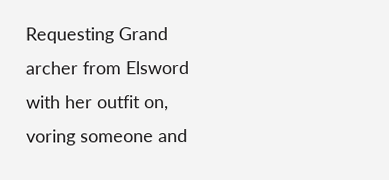Requesting Grand archer from Elsword with her outfit on, voring someone and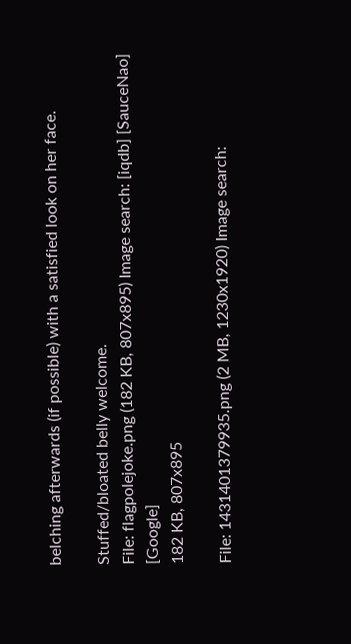belching afterwards (if possible) with a satisfied look on her face.

Stuffed/bloated belly welcome.
File: flagpolejoke.png (182 KB, 807x895) Image search: [iqdb] [SauceNao] [Google]
182 KB, 807x895

File: 1431401379935.png (2 MB, 1230x1920) Image search: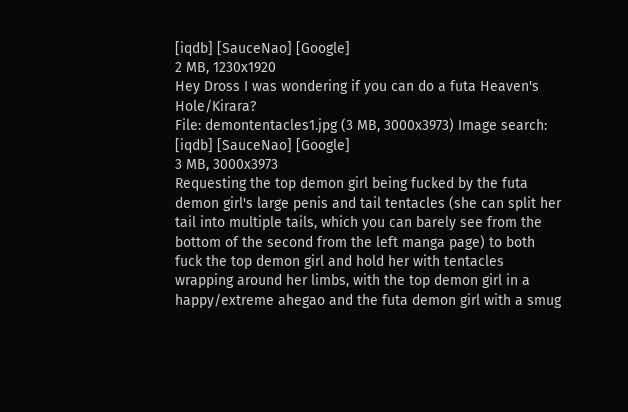[iqdb] [SauceNao] [Google]
2 MB, 1230x1920
Hey Dross I was wondering if you can do a futa Heaven's Hole/Kirara?
File: demontentacles1.jpg (3 MB, 3000x3973) Image search: [iqdb] [SauceNao] [Google]
3 MB, 3000x3973
Requesting the top demon girl being fucked by the futa demon girl's large penis and tail tentacles (she can split her tail into multiple tails, which you can barely see from the bottom of the second from the left manga page) to both fuck the top demon girl and hold her with tentacles wrapping around her limbs, with the top demon girl in a happy/extreme ahegao and the futa demon girl with a smug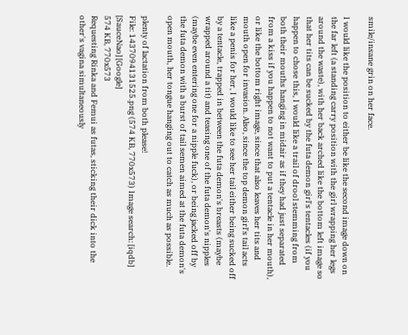smile/insane grin on her face.

I would like the position to either be like the second image down on the far left (a standing carry position with the girl wrapping her legs around the waste), with her back arched like the bottom left image so that her tits can be sucked by the futa demon girl's tentacles (if you happen to chose this, I would like a trail of drool stemming from both their mouths hanging in midair as if they had just separated from a kiss if you happen to not want to put a tentacle in her mouth), or like the bottom right image, since that also leaves her tits and mouth open for invasion. Also, since the top demon girl's tail acts like a penis for her, I would like to see her tail either being sucked off by a tentacle, trapped in between the futa demon's breasts (maybe wrapped around a tit) and teasing one of the futa demon's nipples (maybe even entering one for a nipple fuck), or being jacked off by the futa demon with a burst of tail semen aimed at the futa demon's open mouth, her tongue hanging out to catch as much as possible.

plenty of lactation from both please!
File: 1437094131525.png (574 KB, 770x573) Image search: [iqdb] [SauceNao] [Google]
574 KB, 770x573
Requesting Rinka and Femui as futas, sticking their dick into the other's vagina simultaneously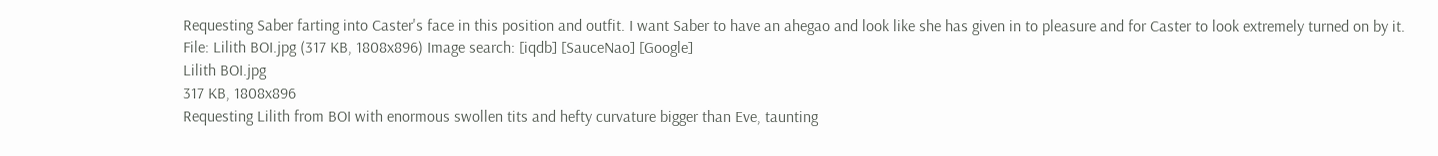Requesting Saber farting into Caster's face in this position and outfit. I want Saber to have an ahegao and look like she has given in to pleasure and for Caster to look extremely turned on by it.
File: Lilith BOI.jpg (317 KB, 1808x896) Image search: [iqdb] [SauceNao] [Google]
Lilith BOI.jpg
317 KB, 1808x896
Requesting Lilith from BOI with enormous swollen tits and hefty curvature bigger than Eve, taunting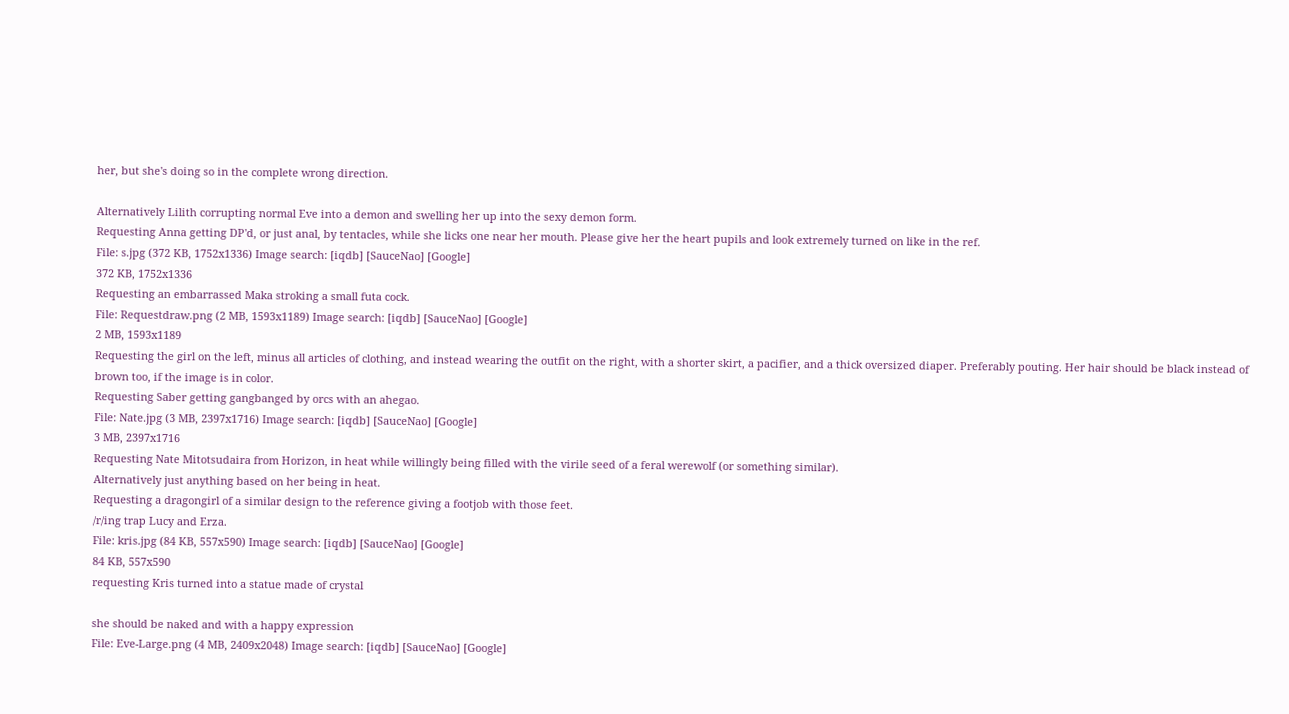her, but she's doing so in the complete wrong direction.

Alternatively Lilith corrupting normal Eve into a demon and swelling her up into the sexy demon form.
Requesting Anna getting DP'd, or just anal, by tentacles, while she licks one near her mouth. Please give her the heart pupils and look extremely turned on like in the ref.
File: s.jpg (372 KB, 1752x1336) Image search: [iqdb] [SauceNao] [Google]
372 KB, 1752x1336
Requesting an embarrassed Maka stroking a small futa cock.
File: Requestdraw.png (2 MB, 1593x1189) Image search: [iqdb] [SauceNao] [Google]
2 MB, 1593x1189
Requesting the girl on the left, minus all articles of clothing, and instead wearing the outfit on the right, with a shorter skirt, a pacifier, and a thick oversized diaper. Preferably pouting. Her hair should be black instead of brown too, if the image is in color.
Requesting Saber getting gangbanged by orcs with an ahegao.
File: Nate.jpg (3 MB, 2397x1716) Image search: [iqdb] [SauceNao] [Google]
3 MB, 2397x1716
Requesting Nate Mitotsudaira from Horizon, in heat while willingly being filled with the virile seed of a feral werewolf (or something similar).
Alternatively just anything based on her being in heat.
Requesting a dragongirl of a similar design to the reference giving a footjob with those feet.
/r/ing trap Lucy and Erza.
File: kris.jpg (84 KB, 557x590) Image search: [iqdb] [SauceNao] [Google]
84 KB, 557x590
requesting Kris turned into a statue made of crystal

she should be naked and with a happy expression
File: Eve-Large.png (4 MB, 2409x2048) Image search: [iqdb] [SauceNao] [Google]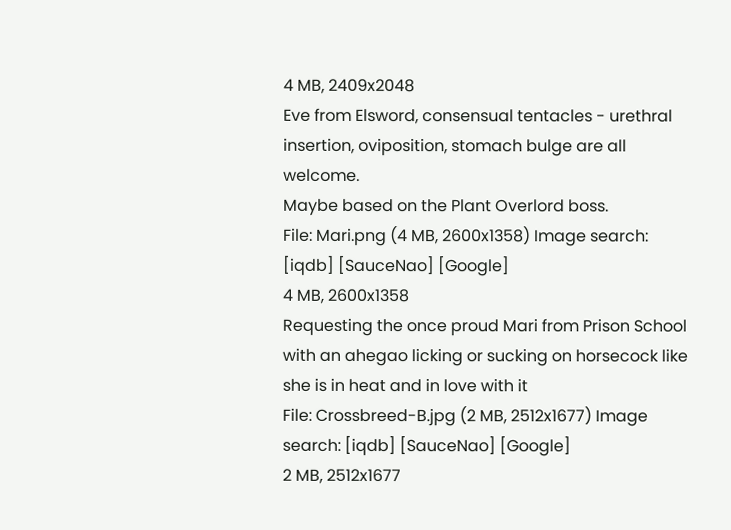4 MB, 2409x2048
Eve from Elsword, consensual tentacles - urethral insertion, oviposition, stomach bulge are all welcome.
Maybe based on the Plant Overlord boss.
File: Mari.png (4 MB, 2600x1358) Image search: [iqdb] [SauceNao] [Google]
4 MB, 2600x1358
Requesting the once proud Mari from Prison School with an ahegao licking or sucking on horsecock like she is in heat and in love with it
File: Crossbreed-B.jpg (2 MB, 2512x1677) Image search: [iqdb] [SauceNao] [Google]
2 MB, 2512x1677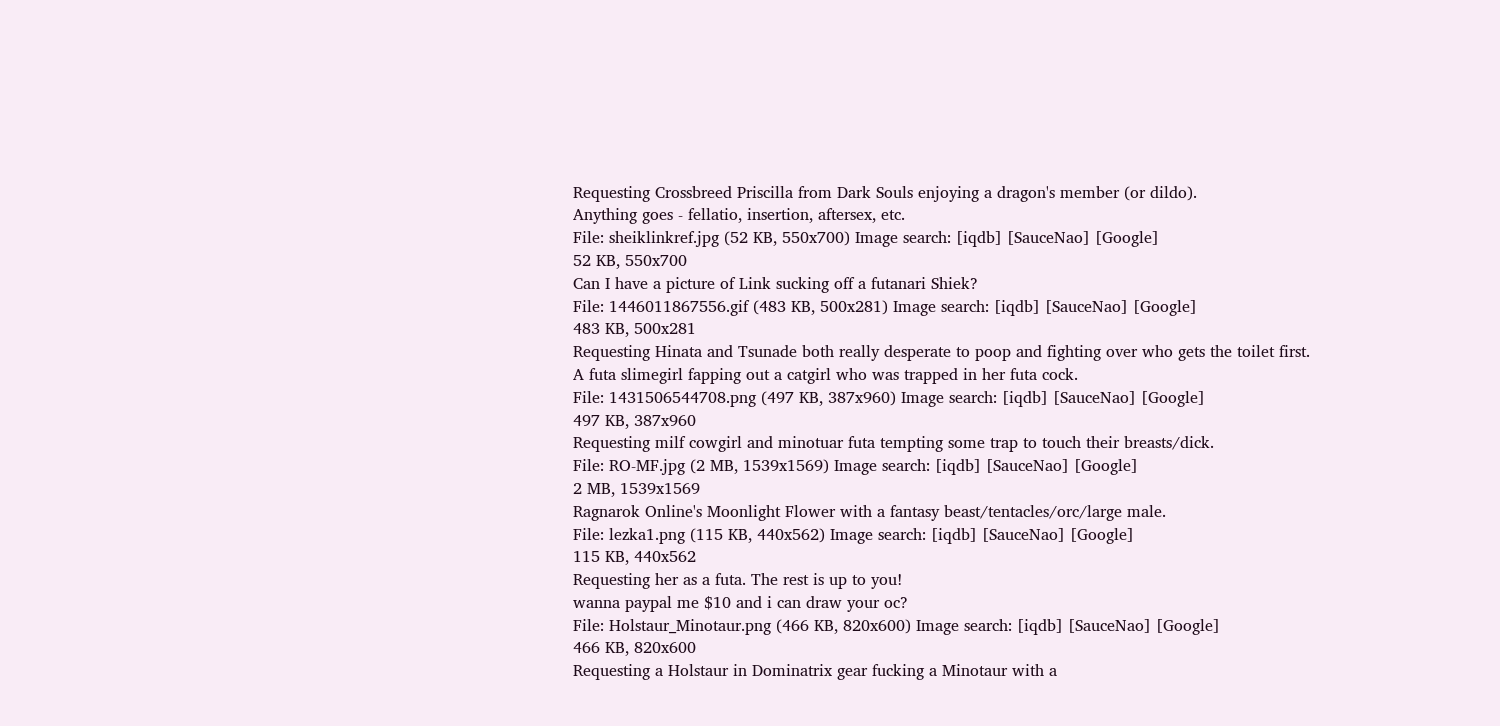Requesting Crossbreed Priscilla from Dark Souls enjoying a dragon's member (or dildo).
Anything goes - fellatio, insertion, aftersex, etc.
File: sheiklinkref.jpg (52 KB, 550x700) Image search: [iqdb] [SauceNao] [Google]
52 KB, 550x700
Can I have a picture of Link sucking off a futanari Shiek?
File: 1446011867556.gif (483 KB, 500x281) Image search: [iqdb] [SauceNao] [Google]
483 KB, 500x281
Requesting Hinata and Tsunade both really desperate to poop and fighting over who gets the toilet first.
A futa slimegirl fapping out a catgirl who was trapped in her futa cock.
File: 1431506544708.png (497 KB, 387x960) Image search: [iqdb] [SauceNao] [Google]
497 KB, 387x960
Requesting milf cowgirl and minotuar futa tempting some trap to touch their breasts/dick.
File: RO-MF.jpg (2 MB, 1539x1569) Image search: [iqdb] [SauceNao] [Google]
2 MB, 1539x1569
Ragnarok Online's Moonlight Flower with a fantasy beast/tentacles/orc/large male.
File: lezka1.png (115 KB, 440x562) Image search: [iqdb] [SauceNao] [Google]
115 KB, 440x562
Requesting her as a futa. The rest is up to you!
wanna paypal me $10 and i can draw your oc?
File: Holstaur_Minotaur.png (466 KB, 820x600) Image search: [iqdb] [SauceNao] [Google]
466 KB, 820x600
Requesting a Holstaur in Dominatrix gear fucking a Minotaur with a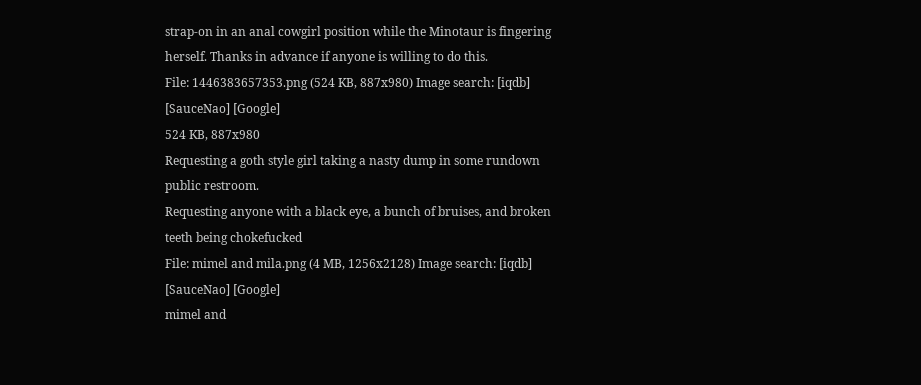strap-on in an anal cowgirl position while the Minotaur is fingering herself. Thanks in advance if anyone is willing to do this.
File: 1446383657353.png (524 KB, 887x980) Image search: [iqdb] [SauceNao] [Google]
524 KB, 887x980
Requesting a goth style girl taking a nasty dump in some rundown public restroom.
Requesting anyone with a black eye, a bunch of bruises, and broken teeth being chokefucked
File: mimel and mila.png (4 MB, 1256x2128) Image search: [iqdb] [SauceNao] [Google]
mimel and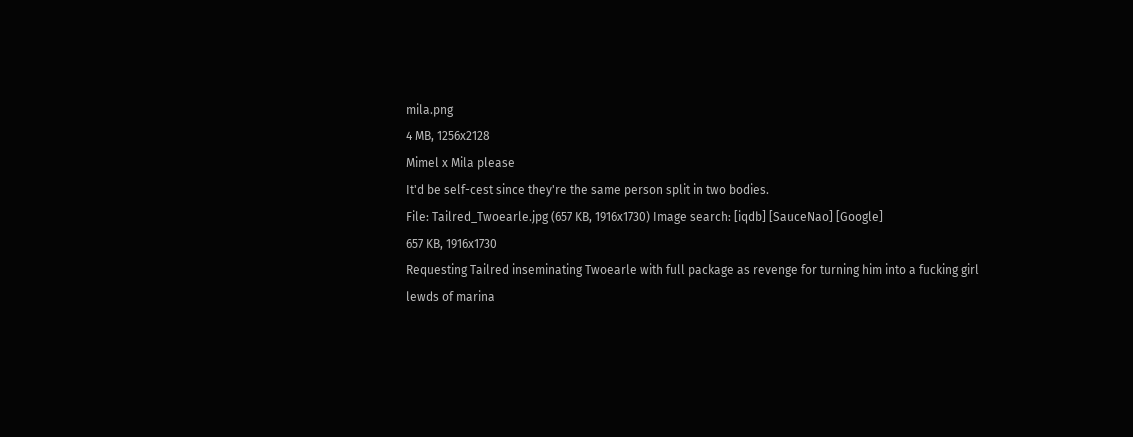mila.png
4 MB, 1256x2128
Mimel x Mila please
It'd be self-cest since they're the same person split in two bodies.
File: Tailred_Twoearle.jpg (657 KB, 1916x1730) Image search: [iqdb] [SauceNao] [Google]
657 KB, 1916x1730
Requesting Tailred inseminating Twoearle with full package as revenge for turning him into a fucking girl
lewds of marina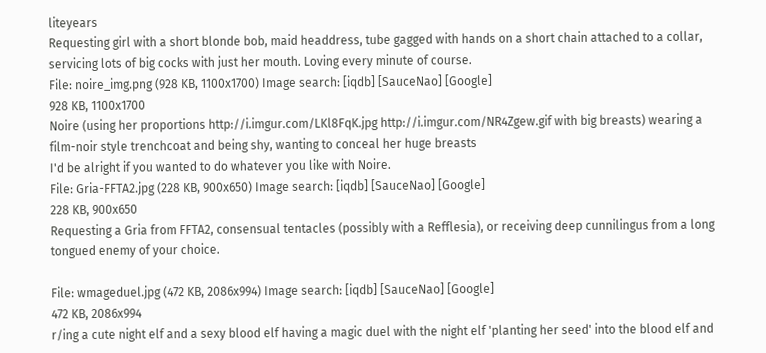liteyears
Requesting girl with a short blonde bob, maid headdress, tube gagged with hands on a short chain attached to a collar, servicing lots of big cocks with just her mouth. Loving every minute of course.
File: noire_img.png (928 KB, 1100x1700) Image search: [iqdb] [SauceNao] [Google]
928 KB, 1100x1700
Noire (using her proportions http://i.imgur.com/LKl8FqK.jpg http://i.imgur.com/NR4Zgew.gif with big breasts) wearing a film-noir style trenchcoat and being shy, wanting to conceal her huge breasts
I'd be alright if you wanted to do whatever you like with Noire.
File: Gria-FFTA2.jpg (228 KB, 900x650) Image search: [iqdb] [SauceNao] [Google]
228 KB, 900x650
Requesting a Gria from FFTA2, consensual tentacles (possibly with a Refflesia), or receiving deep cunnilingus from a long tongued enemy of your choice.

File: wmageduel.jpg (472 KB, 2086x994) Image search: [iqdb] [SauceNao] [Google]
472 KB, 2086x994
r/ing a cute night elf and a sexy blood elf having a magic duel with the night elf 'planting her seed' into the blood elf and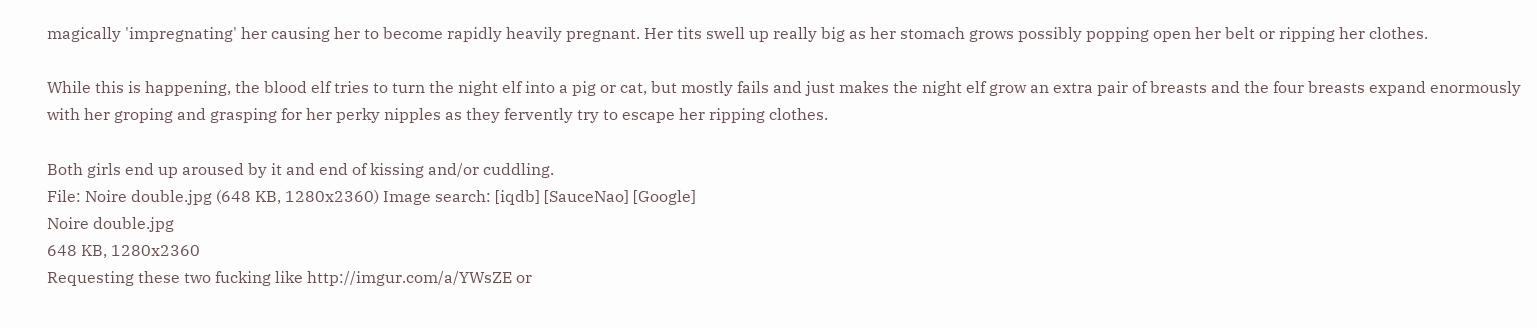magically 'impregnating' her causing her to become rapidly heavily pregnant. Her tits swell up really big as her stomach grows possibly popping open her belt or ripping her clothes.

While this is happening, the blood elf tries to turn the night elf into a pig or cat, but mostly fails and just makes the night elf grow an extra pair of breasts and the four breasts expand enormously with her groping and grasping for her perky nipples as they fervently try to escape her ripping clothes.

Both girls end up aroused by it and end of kissing and/or cuddling.
File: Noire double.jpg (648 KB, 1280x2360) Image search: [iqdb] [SauceNao] [Google]
Noire double.jpg
648 KB, 1280x2360
Requesting these two fucking like http://imgur.com/a/YWsZE or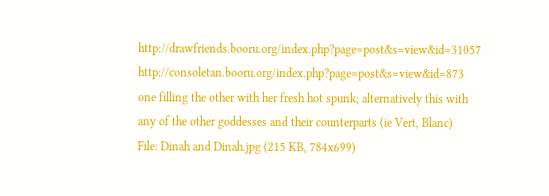http://drawfriends.booru.org/index.php?page=post&s=view&id=31057 http://consoletan.booru.org/index.php?page=post&s=view&id=873 one filling the other with her fresh hot spunk; alternatively this with any of the other goddesses and their counterparts (ie Vert, Blanc)
File: Dinah and Dinah.jpg (215 KB, 784x699)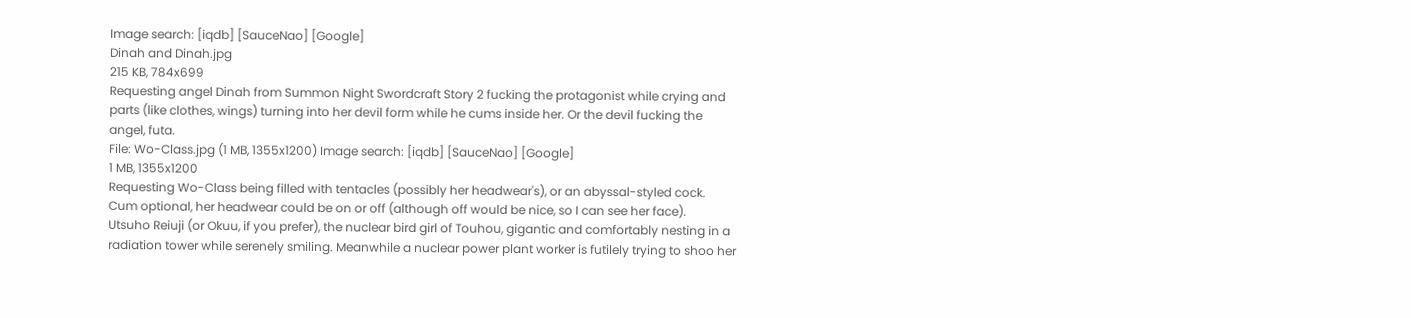Image search: [iqdb] [SauceNao] [Google]
Dinah and Dinah.jpg
215 KB, 784x699
Requesting angel Dinah from Summon Night Swordcraft Story 2 fucking the protagonist while crying and parts (like clothes, wings) turning into her devil form while he cums inside her. Or the devil fucking the angel, futa.
File: Wo-Class.jpg (1 MB, 1355x1200) Image search: [iqdb] [SauceNao] [Google]
1 MB, 1355x1200
Requesting Wo-Class being filled with tentacles (possibly her headwear's), or an abyssal-styled cock.
Cum optional, her headwear could be on or off (although off would be nice, so I can see her face).
Utsuho Reiuji (or Okuu, if you prefer), the nuclear bird girl of Touhou, gigantic and comfortably nesting in a radiation tower while serenely smiling. Meanwhile a nuclear power plant worker is futilely trying to shoo her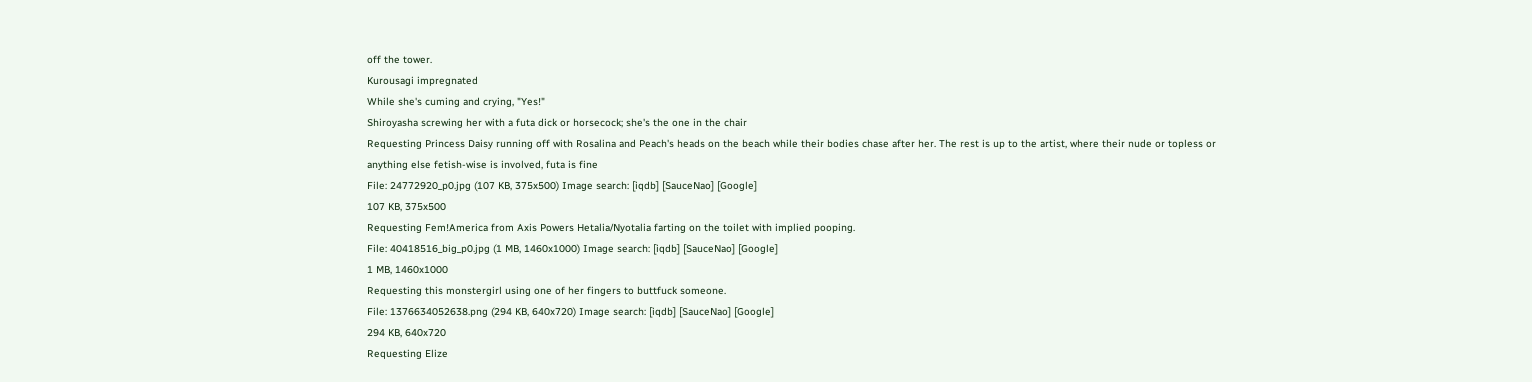off the tower.
Kurousagi impregnated
While she's cuming and crying, "Yes!"
Shiroyasha screwing her with a futa dick or horsecock; she's the one in the chair
Requesting Princess Daisy running off with Rosalina and Peach's heads on the beach while their bodies chase after her. The rest is up to the artist, where their nude or topless or anything else fetish-wise is involved, futa is fine
File: 24772920_p0.jpg (107 KB, 375x500) Image search: [iqdb] [SauceNao] [Google]
107 KB, 375x500
Requesting Fem!America from Axis Powers Hetalia/Nyotalia farting on the toilet with implied pooping.
File: 40418516_big_p0.jpg (1 MB, 1460x1000) Image search: [iqdb] [SauceNao] [Google]
1 MB, 1460x1000
Requesting this monstergirl using one of her fingers to buttfuck someone.
File: 1376634052638.png (294 KB, 640x720) Image search: [iqdb] [SauceNao] [Google]
294 KB, 640x720
Requesting Elize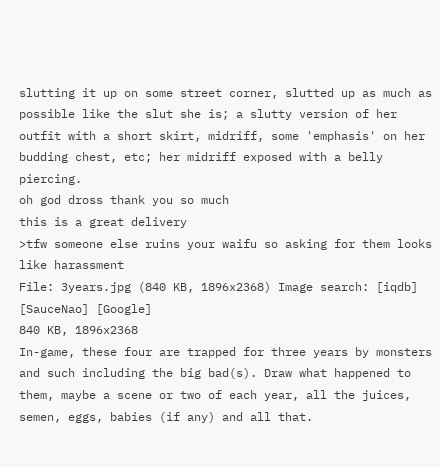slutting it up on some street corner, slutted up as much as possible like the slut she is; a slutty version of her outfit with a short skirt, midriff, some 'emphasis' on her budding chest, etc; her midriff exposed with a belly piercing.
oh god dross thank you so much
this is a great delivery
>tfw someone else ruins your waifu so asking for them looks like harassment
File: 3years.jpg (840 KB, 1896x2368) Image search: [iqdb] [SauceNao] [Google]
840 KB, 1896x2368
In-game, these four are trapped for three years by monsters and such including the big bad(s). Draw what happened to them, maybe a scene or two of each year, all the juices, semen, eggs, babies (if any) and all that.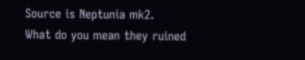Source is Neptunia mk2.
What do you mean they ruined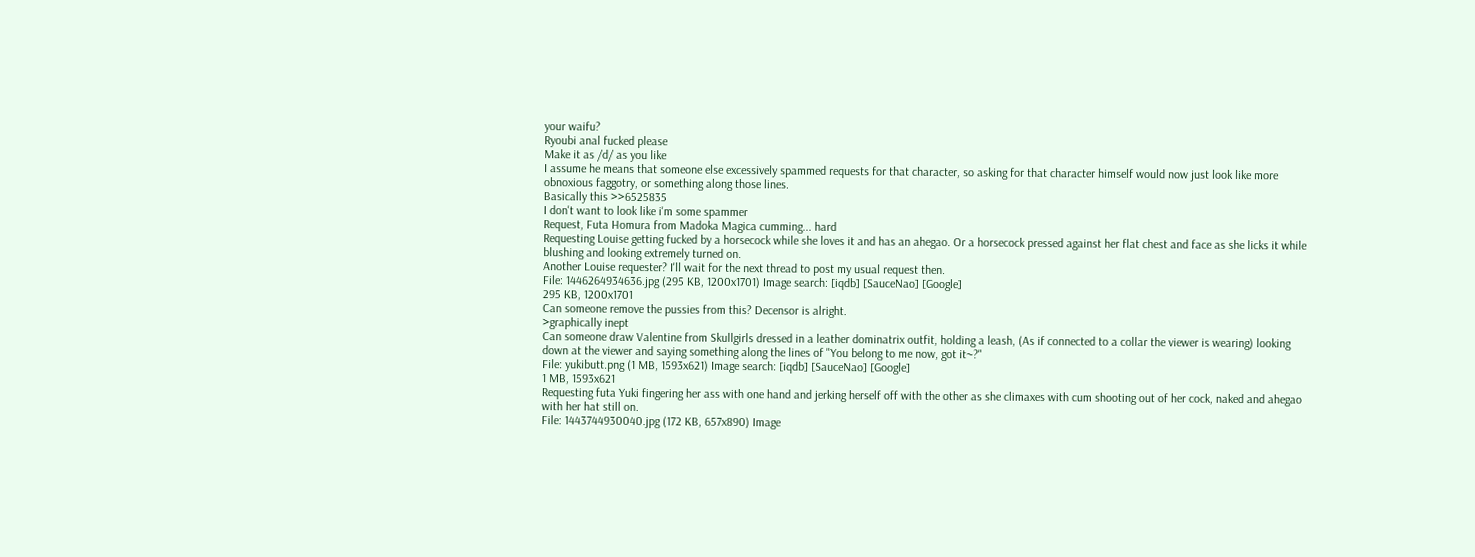your waifu?
Ryoubi anal fucked please
Make it as /d/ as you like
I assume he means that someone else excessively spammed requests for that character, so asking for that character himself would now just look like more obnoxious faggotry, or something along those lines.
Basically this >>6525835
I don't want to look like i'm some spammer
Request, Futa Homura from Madoka Magica cumming... hard
Requesting Louise getting fucked by a horsecock while she loves it and has an ahegao. Or a horsecock pressed against her flat chest and face as she licks it while blushing and looking extremely turned on.
Another Louise requester? I'll wait for the next thread to post my usual request then.
File: 1446264934636.jpg (295 KB, 1200x1701) Image search: [iqdb] [SauceNao] [Google]
295 KB, 1200x1701
Can someone remove the pussies from this? Decensor is alright.
>graphically inept
Can someone draw Valentine from Skullgirls dressed in a leather dominatrix outfit, holding a leash, (As if connected to a collar the viewer is wearing) looking down at the viewer and saying something along the lines of "You belong to me now, got it~?"
File: yukibutt.png (1 MB, 1593x621) Image search: [iqdb] [SauceNao] [Google]
1 MB, 1593x621
Requesting futa Yuki fingering her ass with one hand and jerking herself off with the other as she climaxes with cum shooting out of her cock, naked and ahegao with her hat still on.
File: 1443744930040.jpg (172 KB, 657x890) Image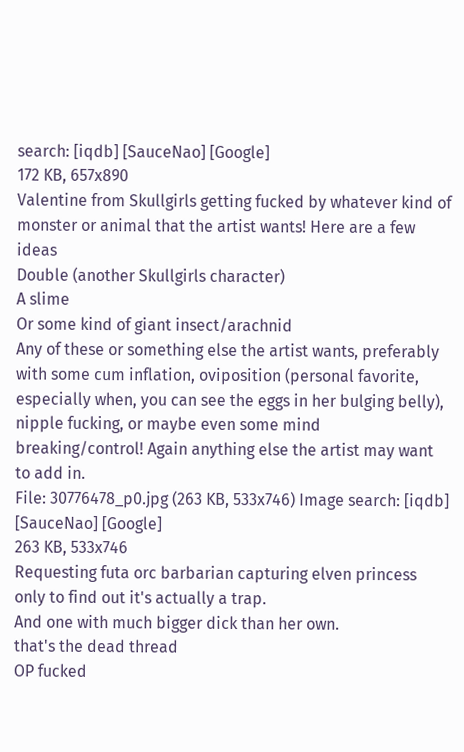search: [iqdb] [SauceNao] [Google]
172 KB, 657x890
Valentine from Skullgirls getting fucked by whatever kind of monster or animal that the artist wants! Here are a few ideas
Double (another Skullgirls character)
A slime
Or some kind of giant insect/arachnid
Any of these or something else the artist wants, preferably with some cum inflation, oviposition (personal favorite, especially when, you can see the eggs in her bulging belly), nipple fucking, or maybe even some mind breaking/control! Again anything else the artist may want to add in.
File: 30776478_p0.jpg (263 KB, 533x746) Image search: [iqdb] [SauceNao] [Google]
263 KB, 533x746
Requesting futa orc barbarian capturing elven princess only to find out it's actually a trap.
And one with much bigger dick than her own.
that's the dead thread
OP fucked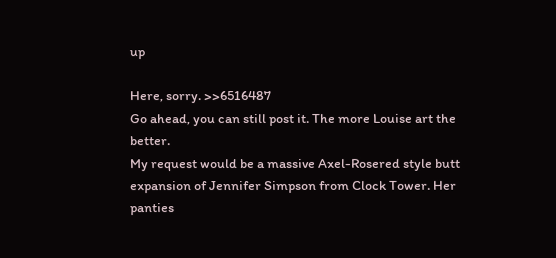up

Here, sorry. >>6516487
Go ahead, you can still post it. The more Louise art the better.
My request would be a massive Axel-Rosered style butt expansion of Jennifer Simpson from Clock Tower. Her panties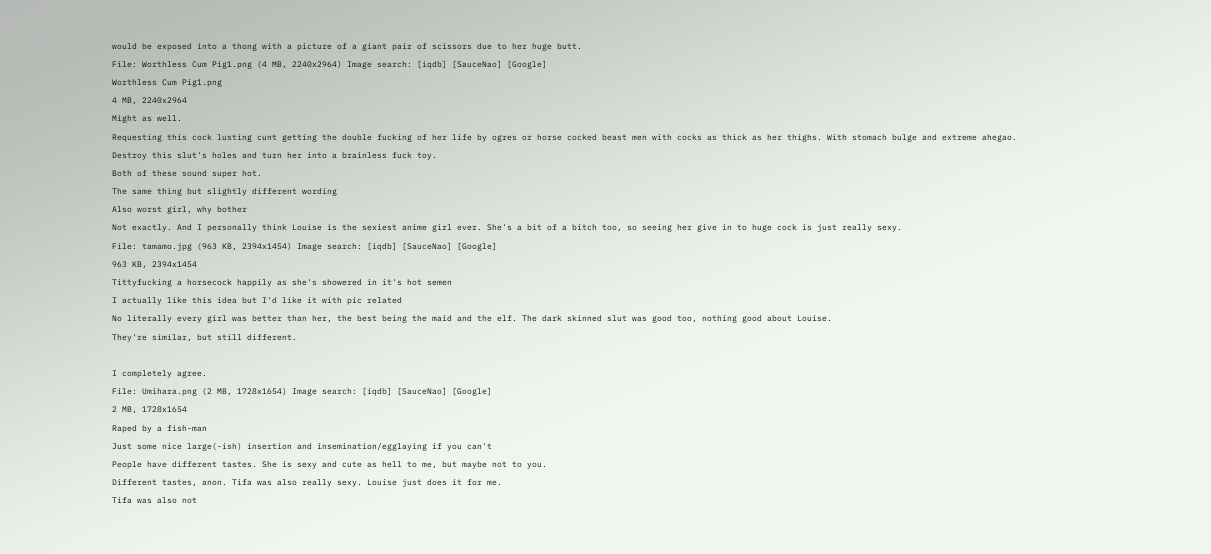would be exposed into a thong with a picture of a giant pair of scissors due to her huge butt.
File: Worthless Cum Pig1.png (4 MB, 2240x2964) Image search: [iqdb] [SauceNao] [Google]
Worthless Cum Pig1.png
4 MB, 2240x2964
Might as well.
Requesting this cock lusting cunt getting the double fucking of her life by ogres or horse cocked beast men with cocks as thick as her thighs. With stomach bulge and extreme ahegao.
Destroy this slut's holes and turn her into a brainless fuck toy.
Both of these sound super hot.
The same thing but slightly different wording
Also worst girl, why bother
Not exactly. And I personally think Louise is the sexiest anime girl ever. She's a bit of a bitch too, so seeing her give in to huge cock is just really sexy.
File: tamamo.jpg (963 KB, 2394x1454) Image search: [iqdb] [SauceNao] [Google]
963 KB, 2394x1454
Tittyfucking a horsecock happily as she's showered in it's hot semen
I actually like this idea but I'd like it with pic related
No literally every girl was better than her, the best being the maid and the elf. The dark skinned slut was good too, nothing good about Louise.
They're similar, but still different.

I completely agree.
File: Umihara.png (2 MB, 1728x1654) Image search: [iqdb] [SauceNao] [Google]
2 MB, 1728x1654
Raped by a fish-man
Just some nice large(-ish) insertion and insemination/egglaying if you can't
People have different tastes. She is sexy and cute as hell to me, but maybe not to you.
Different tastes, anon. Tifa was also really sexy. Louise just does it for me.
Tifa was also not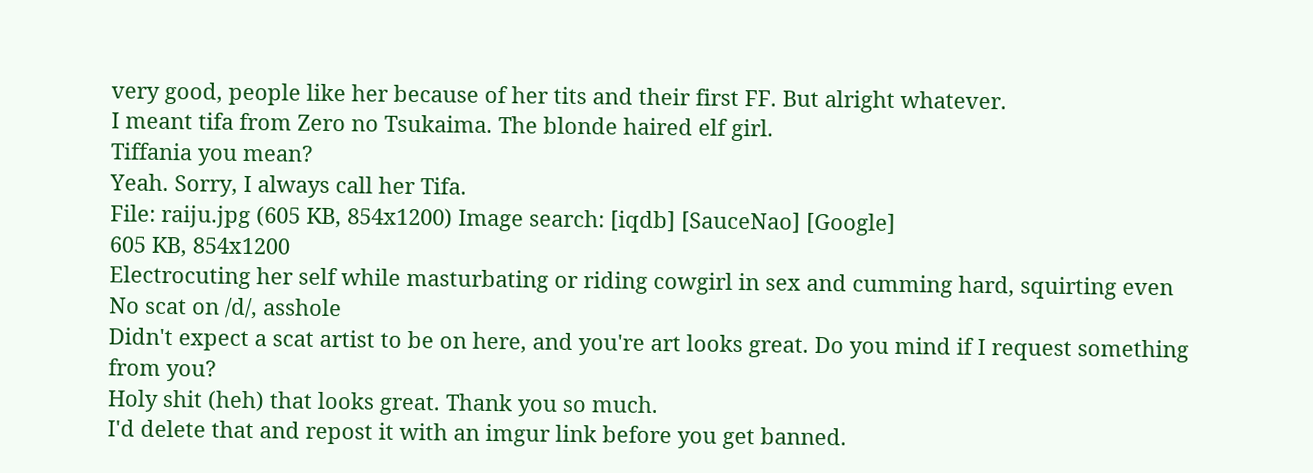very good, people like her because of her tits and their first FF. But alright whatever.
I meant tifa from Zero no Tsukaima. The blonde haired elf girl.
Tiffania you mean?
Yeah. Sorry, I always call her Tifa.
File: raiju.jpg (605 KB, 854x1200) Image search: [iqdb] [SauceNao] [Google]
605 KB, 854x1200
Electrocuting her self while masturbating or riding cowgirl in sex and cumming hard, squirting even
No scat on /d/, asshole
Didn't expect a scat artist to be on here, and you're art looks great. Do you mind if I request something from you?
Holy shit (heh) that looks great. Thank you so much.
I'd delete that and repost it with an imgur link before you get banned.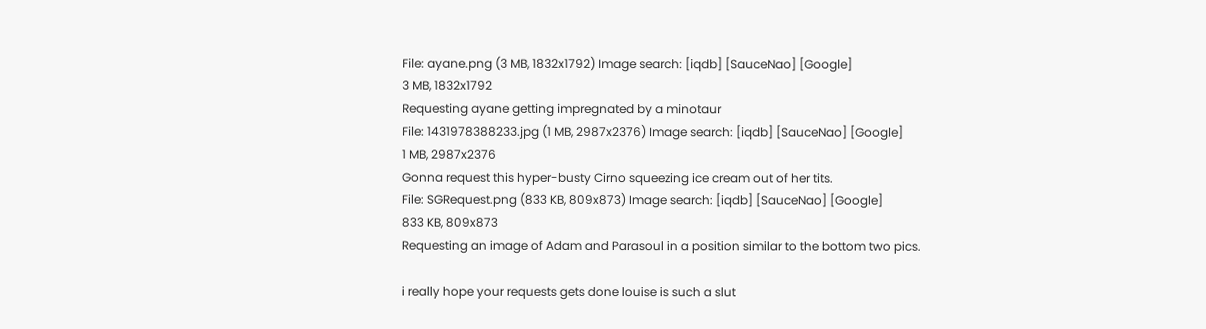File: ayane.png (3 MB, 1832x1792) Image search: [iqdb] [SauceNao] [Google]
3 MB, 1832x1792
Requesting ayane getting impregnated by a minotaur
File: 1431978388233.jpg (1 MB, 2987x2376) Image search: [iqdb] [SauceNao] [Google]
1 MB, 2987x2376
Gonna request this hyper-busty Cirno squeezing ice cream out of her tits.
File: SGRequest.png (833 KB, 809x873) Image search: [iqdb] [SauceNao] [Google]
833 KB, 809x873
Requesting an image of Adam and Parasoul in a position similar to the bottom two pics.

i really hope your requests gets done louise is such a slut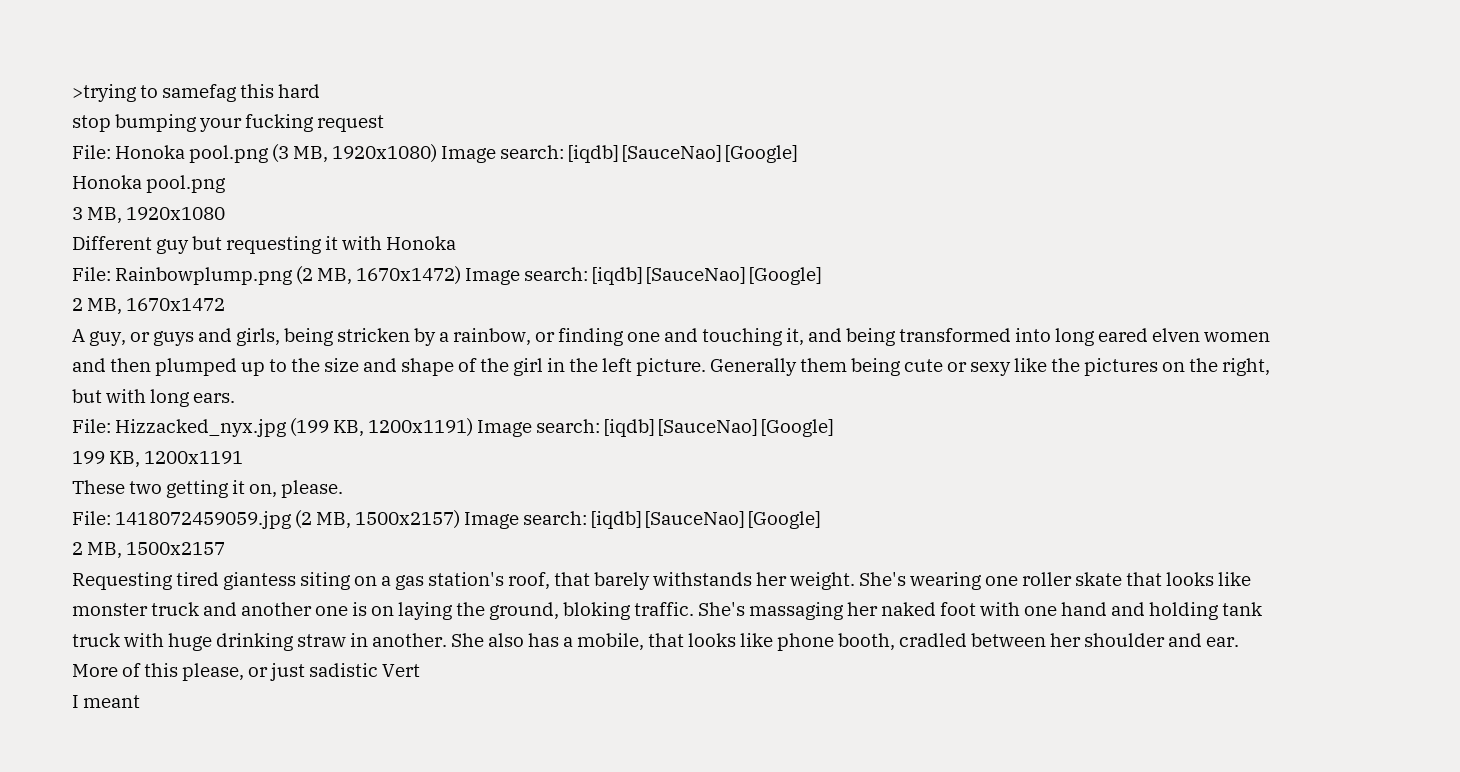>trying to samefag this hard
stop bumping your fucking request
File: Honoka pool.png (3 MB, 1920x1080) Image search: [iqdb] [SauceNao] [Google]
Honoka pool.png
3 MB, 1920x1080
Different guy but requesting it with Honoka
File: Rainbowplump.png (2 MB, 1670x1472) Image search: [iqdb] [SauceNao] [Google]
2 MB, 1670x1472
A guy, or guys and girls, being stricken by a rainbow, or finding one and touching it, and being transformed into long eared elven women and then plumped up to the size and shape of the girl in the left picture. Generally them being cute or sexy like the pictures on the right, but with long ears.
File: Hizzacked_nyx.jpg (199 KB, 1200x1191) Image search: [iqdb] [SauceNao] [Google]
199 KB, 1200x1191
These two getting it on, please.
File: 1418072459059.jpg (2 MB, 1500x2157) Image search: [iqdb] [SauceNao] [Google]
2 MB, 1500x2157
Requesting tired giantess siting on a gas station's roof, that barely withstands her weight. She's wearing one roller skate that looks like monster truck and another one is on laying the ground, bloking traffic. She's massaging her naked foot with one hand and holding tank truck with huge drinking straw in another. She also has a mobile, that looks like phone booth, cradled between her shoulder and ear.
More of this please, or just sadistic Vert
I meant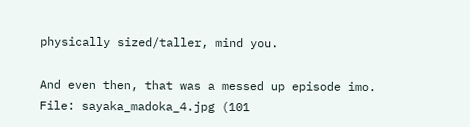physically sized/taller, mind you.

And even then, that was a messed up episode imo.
File: sayaka_madoka_4.jpg (101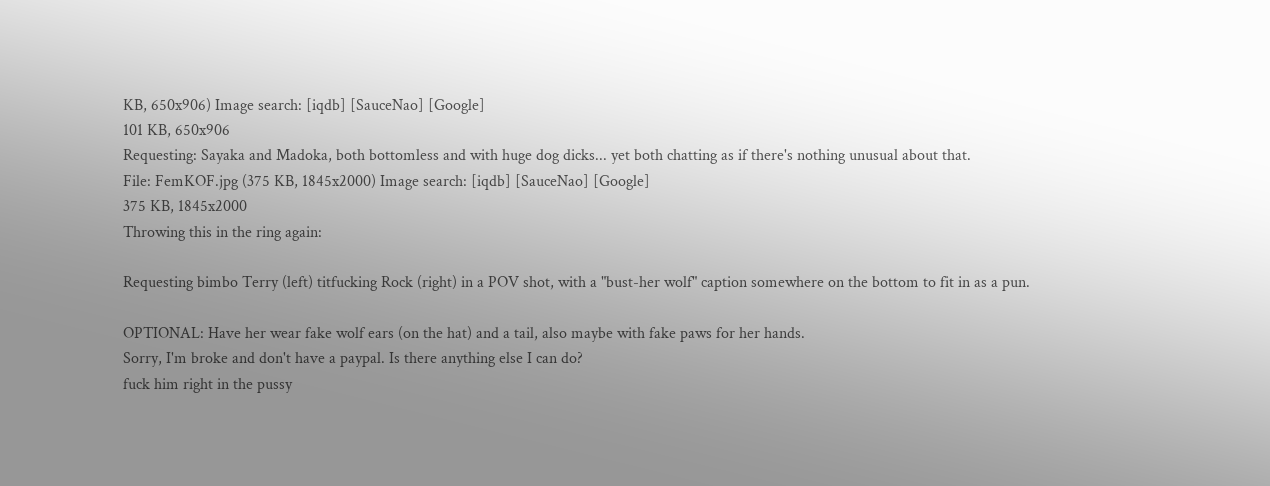KB, 650x906) Image search: [iqdb] [SauceNao] [Google]
101 KB, 650x906
Requesting: Sayaka and Madoka, both bottomless and with huge dog dicks... yet both chatting as if there's nothing unusual about that.
File: FemKOF.jpg (375 KB, 1845x2000) Image search: [iqdb] [SauceNao] [Google]
375 KB, 1845x2000
Throwing this in the ring again:

Requesting bimbo Terry (left) titfucking Rock (right) in a POV shot, with a "bust-her wolf" caption somewhere on the bottom to fit in as a pun.

OPTIONAL: Have her wear fake wolf ears (on the hat) and a tail, also maybe with fake paws for her hands.
Sorry, I'm broke and don't have a paypal. Is there anything else I can do?
fuck him right in the pussy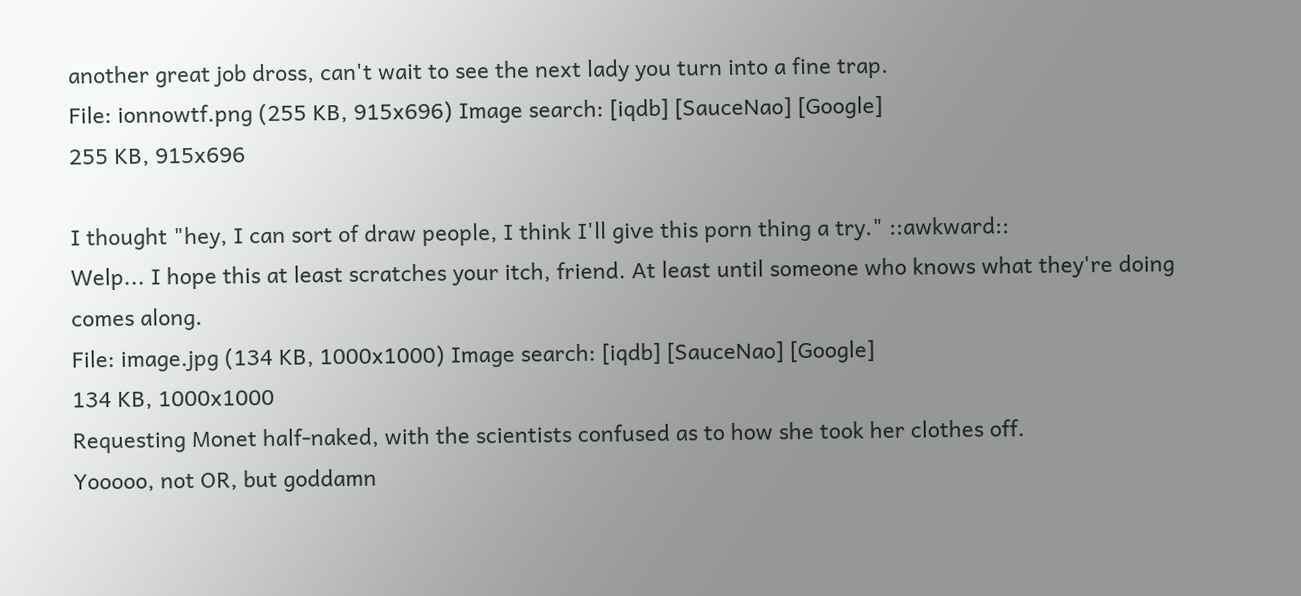another great job dross, can't wait to see the next lady you turn into a fine trap.
File: ionnowtf.png (255 KB, 915x696) Image search: [iqdb] [SauceNao] [Google]
255 KB, 915x696

I thought "hey, I can sort of draw people, I think I'll give this porn thing a try." ::awkward::
Welp... I hope this at least scratches your itch, friend. At least until someone who knows what they're doing comes along.
File: image.jpg (134 KB, 1000x1000) Image search: [iqdb] [SauceNao] [Google]
134 KB, 1000x1000
Requesting Monet half-naked, with the scientists confused as to how she took her clothes off.
Yooooo, not OR, but goddamn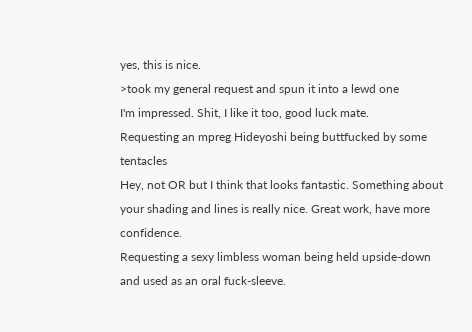yes, this is nice.
>took my general request and spun it into a lewd one
I'm impressed. Shit, I like it too, good luck mate.
Requesting an mpreg Hideyoshi being buttfucked by some tentacles
Hey, not OR but I think that looks fantastic. Something about your shading and lines is really nice. Great work, have more confidence.
Requesting a sexy limbless woman being held upside-down and used as an oral fuck-sleeve.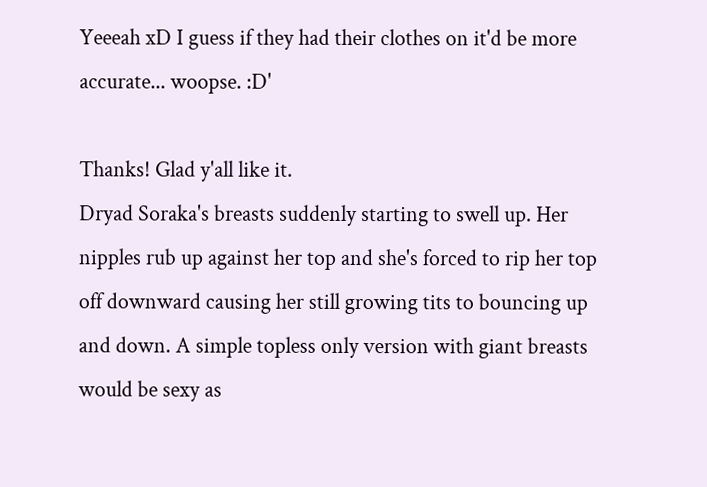Yeeeah xD I guess if they had their clothes on it'd be more accurate... woopse. :D'

Thanks! Glad y'all like it.
Dryad Soraka's breasts suddenly starting to swell up. Her nipples rub up against her top and she's forced to rip her top off downward causing her still growing tits to bouncing up and down. A simple topless only version with giant breasts would be sexy as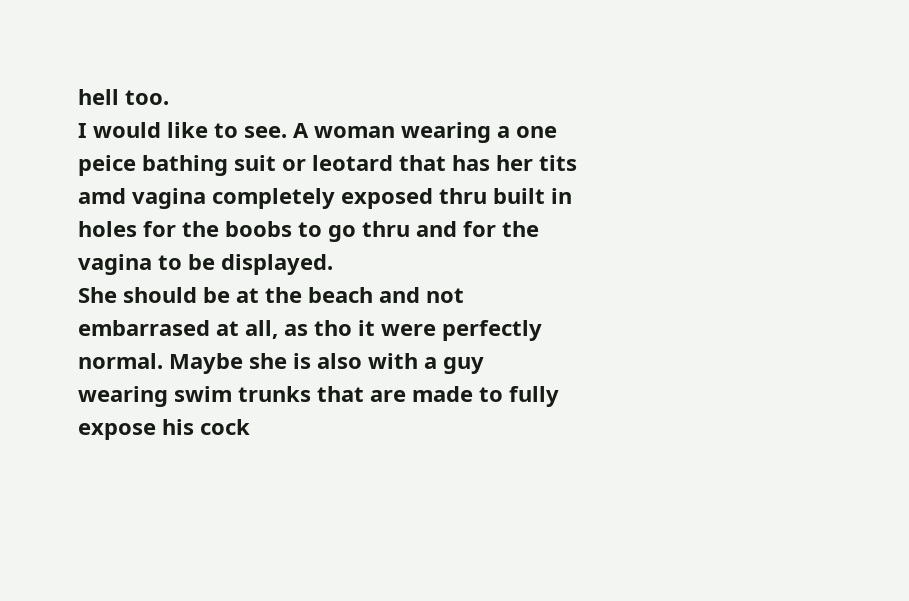hell too.
I would like to see. A woman wearing a one peice bathing suit or leotard that has her tits amd vagina completely exposed thru built in holes for the boobs to go thru and for the vagina to be displayed.
She should be at the beach and not embarrased at all, as tho it were perfectly normal. Maybe she is also with a guy wearing swim trunks that are made to fully expose his cock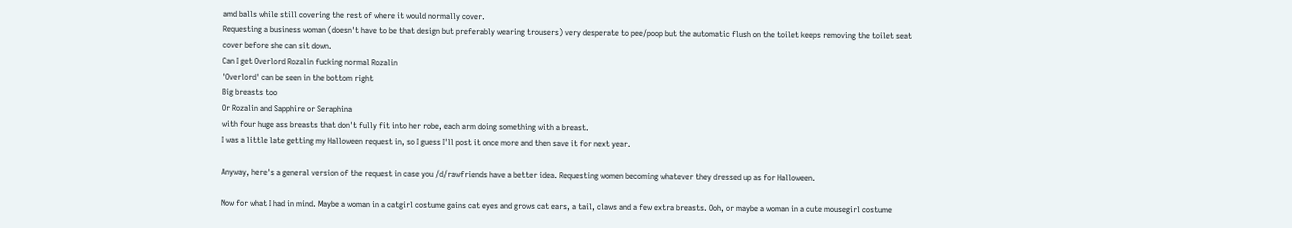amd balls while still covering the rest of where it would normally cover.
Requesting a business woman (doesn't have to be that design but preferably wearing trousers) very desperate to pee/poop but the automatic flush on the toilet keeps removing the toilet seat cover before she can sit down.
Can I get Overlord Rozalin fucking normal Rozalin
'Overlord' can be seen in the bottom right
Big breasts too
Or Rozalin and Sapphire or Seraphina
with four huge ass breasts that don't fully fit into her robe, each arm doing something with a breast.
I was a little late getting my Halloween request in, so I guess I'll post it once more and then save it for next year.

Anyway, here's a general version of the request in case you /d/rawfriends have a better idea. Requesting women becoming whatever they dressed up as for Halloween.

Now for what I had in mind. Maybe a woman in a catgirl costume gains cat eyes and grows cat ears, a tail, claws and a few extra breasts. Ooh, or maybe a woman in a cute mousegirl costume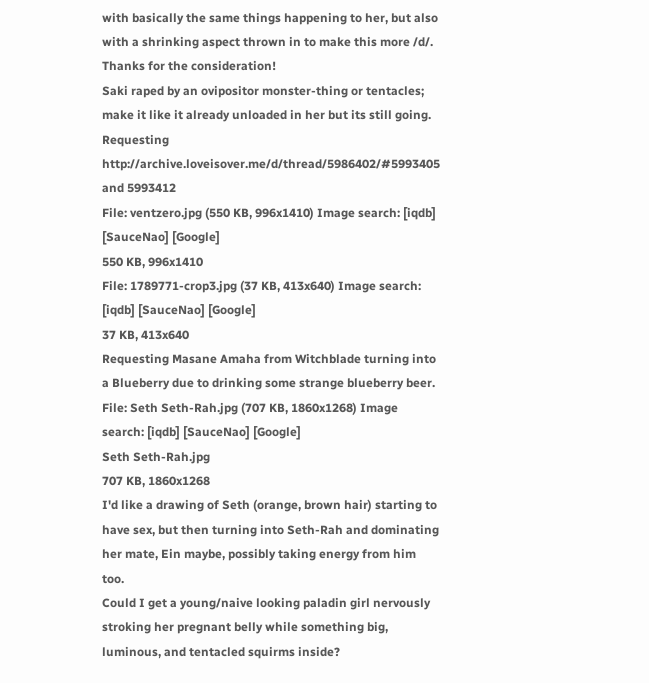with basically the same things happening to her, but also with a shrinking aspect thrown in to make this more /d/. Thanks for the consideration!
Saki raped by an ovipositor monster-thing or tentacles; make it like it already unloaded in her but its still going.
Requesting http://archive.loveisover.me/d/thread/5986402/#5993405 and 5993412
File: ventzero.jpg (550 KB, 996x1410) Image search: [iqdb] [SauceNao] [Google]
550 KB, 996x1410
File: 1789771-crop3.jpg (37 KB, 413x640) Image search: [iqdb] [SauceNao] [Google]
37 KB, 413x640
Requesting Masane Amaha from Witchblade turning into a Blueberry due to drinking some strange blueberry beer.
File: Seth Seth-Rah.jpg (707 KB, 1860x1268) Image search: [iqdb] [SauceNao] [Google]
Seth Seth-Rah.jpg
707 KB, 1860x1268
I'd like a drawing of Seth (orange, brown hair) starting to have sex, but then turning into Seth-Rah and dominating her mate, Ein maybe, possibly taking energy from him too.
Could I get a young/naive looking paladin girl nervously stroking her pregnant belly while something big, luminous, and tentacled squirms inside?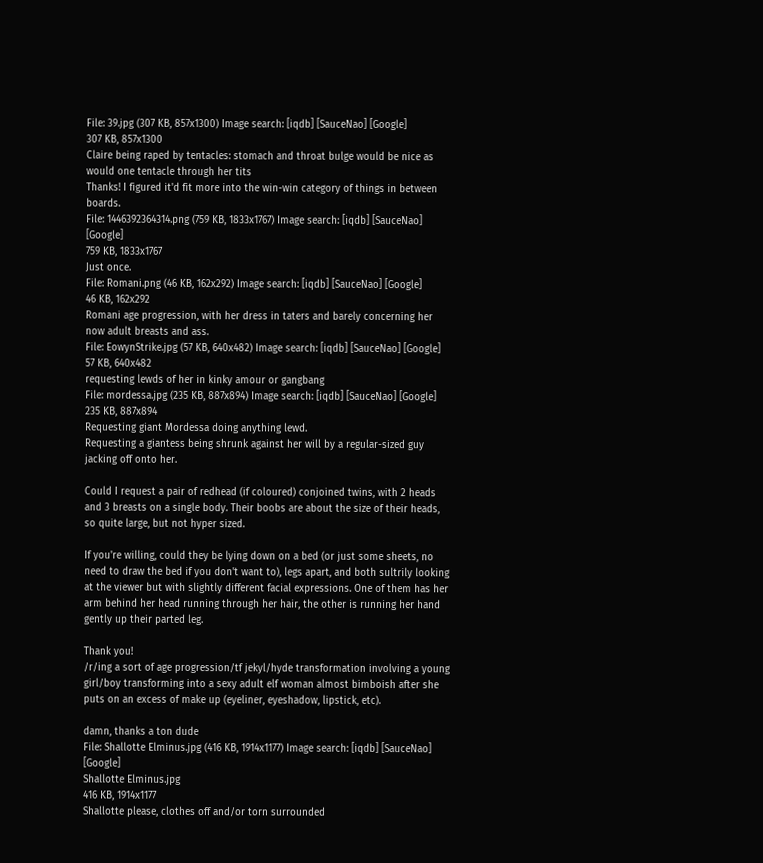File: 39.jpg (307 KB, 857x1300) Image search: [iqdb] [SauceNao] [Google]
307 KB, 857x1300
Claire being raped by tentacles: stomach and throat bulge would be nice as would one tentacle through her tits
Thanks! I figured it'd fit more into the win-win category of things in between boards.
File: 1446392364314.png (759 KB, 1833x1767) Image search: [iqdb] [SauceNao] [Google]
759 KB, 1833x1767
Just once.
File: Romani.png (46 KB, 162x292) Image search: [iqdb] [SauceNao] [Google]
46 KB, 162x292
Romani age progression, with her dress in taters and barely concerning her now adult breasts and ass.
File: EowynStrike.jpg (57 KB, 640x482) Image search: [iqdb] [SauceNao] [Google]
57 KB, 640x482
requesting lewds of her in kinky amour or gangbang
File: mordessa.jpg (235 KB, 887x894) Image search: [iqdb] [SauceNao] [Google]
235 KB, 887x894
Requesting giant Mordessa doing anything lewd.
Requesting a giantess being shrunk against her will by a regular-sized guy jacking off onto her.

Could I request a pair of redhead (if coloured) conjoined twins, with 2 heads and 3 breasts on a single body. Their boobs are about the size of their heads, so quite large, but not hyper sized.

If you're willing, could they be lying down on a bed (or just some sheets, no need to draw the bed if you don't want to), legs apart, and both sultrily looking at the viewer but with slightly different facial expressions. One of them has her arm behind her head running through her hair, the other is running her hand gently up their parted leg.

Thank you!
/r/ing a sort of age progression/tf jekyl/hyde transformation involving a young girl/boy transforming into a sexy adult elf woman almost bimboish after she puts on an excess of make up (eyeliner, eyeshadow, lipstick, etc).

damn, thanks a ton dude
File: Shallotte Elminus.jpg (416 KB, 1914x1177) Image search: [iqdb] [SauceNao] [Google]
Shallotte Elminus.jpg
416 KB, 1914x1177
Shallotte please, clothes off and/or torn surrounded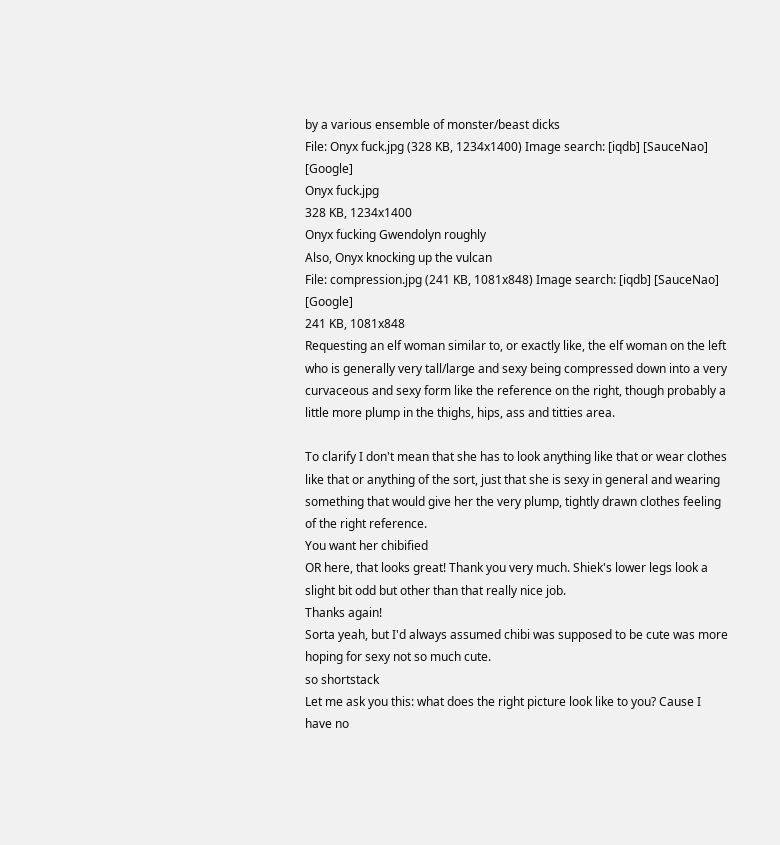by a various ensemble of monster/beast dicks
File: Onyx fuck.jpg (328 KB, 1234x1400) Image search: [iqdb] [SauceNao] [Google]
Onyx fuck.jpg
328 KB, 1234x1400
Onyx fucking Gwendolyn roughly
Also, Onyx knocking up the vulcan
File: compression.jpg (241 KB, 1081x848) Image search: [iqdb] [SauceNao] [Google]
241 KB, 1081x848
Requesting an elf woman similar to, or exactly like, the elf woman on the left who is generally very tall/large and sexy being compressed down into a very curvaceous and sexy form like the reference on the right, though probably a little more plump in the thighs, hips, ass and titties area.

To clarify I don't mean that she has to look anything like that or wear clothes like that or anything of the sort, just that she is sexy in general and wearing something that would give her the very plump, tightly drawn clothes feeling of the right reference.
You want her chibified
OR here, that looks great! Thank you very much. Shiek's lower legs look a slight bit odd but other than that really nice job.
Thanks again!
Sorta yeah, but I'd always assumed chibi was supposed to be cute was more hoping for sexy not so much cute.
so shortstack
Let me ask you this: what does the right picture look like to you? Cause I have no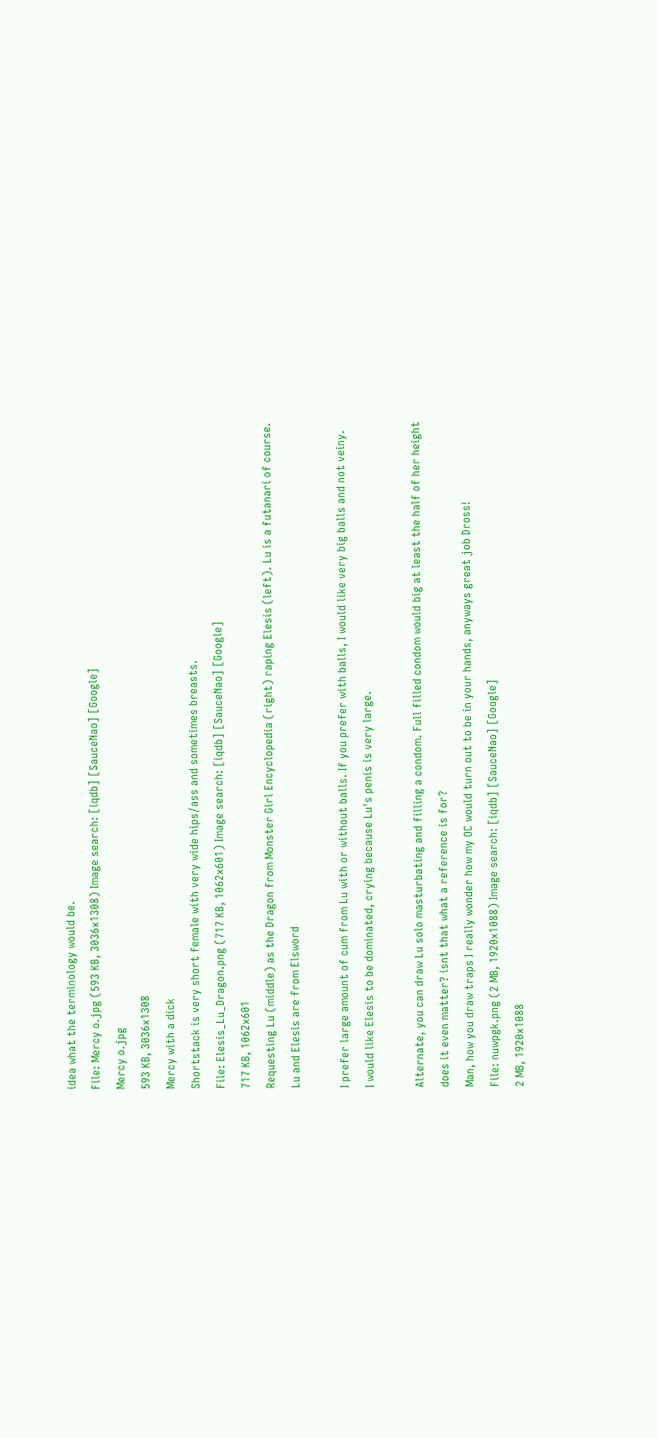idea what the terminology would be.
File: Mercy o.jpg (593 KB, 3036x1308) Image search: [iqdb] [SauceNao] [Google]
Mercy o.jpg
593 KB, 3036x1308
Mercy with a dick
Shortstack is very short female with very wide hips/ass and sometimes breasts.
File: Elesis_Lu_Dragon.png (717 KB, 1062x601) Image search: [iqdb] [SauceNao] [Google]
717 KB, 1062x601
Requesting Lu (middle) as the Dragon from Monster Girl Encyclopedia (right) raping Elesis (left). Lu is a futanari of course.
Lu and Elesis are from Elsword

I prefer large amount of cum from Lu with or without balls. If you prefer with balls, I would like very big balls and not veiny.
I would like Elesis to be dominated, crying because Lu's penis is very large.

Alternate, you can draw Lu solo masturbating and filling a condom. Full filled condom would big at least the half of her height
does it even matter? isnt that what a reference is for?
Man, how you draw traps I really wonder how my OC would turn out to be in your hands, anyways great job Dross!
File: nuwpgk.png (2 MB, 1920x1088) Image search: [iqdb] [SauceNao] [Google]
2 MB, 1920x1088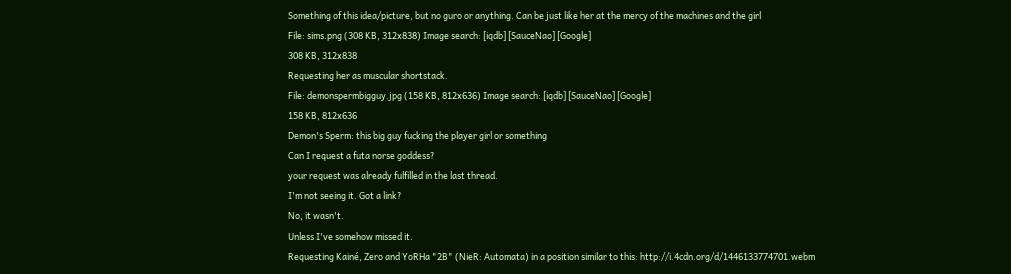Something of this idea/picture, but no guro or anything. Can be just like her at the mercy of the machines and the girl
File: sims.png (308 KB, 312x838) Image search: [iqdb] [SauceNao] [Google]
308 KB, 312x838
Requesting her as muscular shortstack.
File: demonspermbigguy.jpg (158 KB, 812x636) Image search: [iqdb] [SauceNao] [Google]
158 KB, 812x636
Demon's Sperm: this big guy fucking the player girl or something
Can I request a futa norse goddess?
your request was already fulfilled in the last thread.
I'm not seeing it. Got a link?
No, it wasn't.
Unless I've somehow missed it.
Requesting Kainé, Zero and YoRHa "2B" (NieR: Automata) in a position similar to this: http://i.4cdn.org/d/1446133774701.webm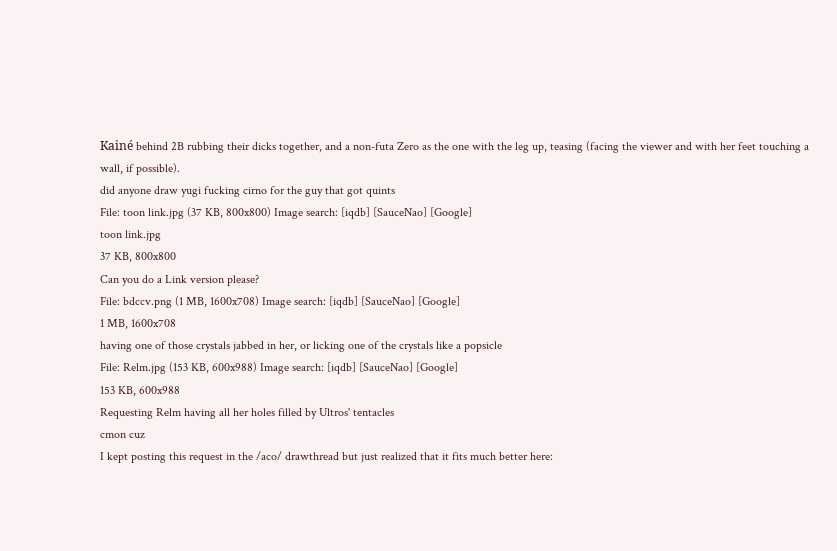Kainé behind 2B rubbing their dicks together, and a non-futa Zero as the one with the leg up, teasing (facing the viewer and with her feet touching a wall, if possible).
did anyone draw yugi fucking cirno for the guy that got quints
File: toon link.jpg (37 KB, 800x800) Image search: [iqdb] [SauceNao] [Google]
toon link.jpg
37 KB, 800x800
Can you do a Link version please?
File: bdccv.png (1 MB, 1600x708) Image search: [iqdb] [SauceNao] [Google]
1 MB, 1600x708
having one of those crystals jabbed in her, or licking one of the crystals like a popsicle
File: Relm.jpg (153 KB, 600x988) Image search: [iqdb] [SauceNao] [Google]
153 KB, 600x988
Requesting Relm having all her holes filled by Ultros' tentacles
cmon cuz
I kept posting this request in the /aco/ drawthread but just realized that it fits much better here: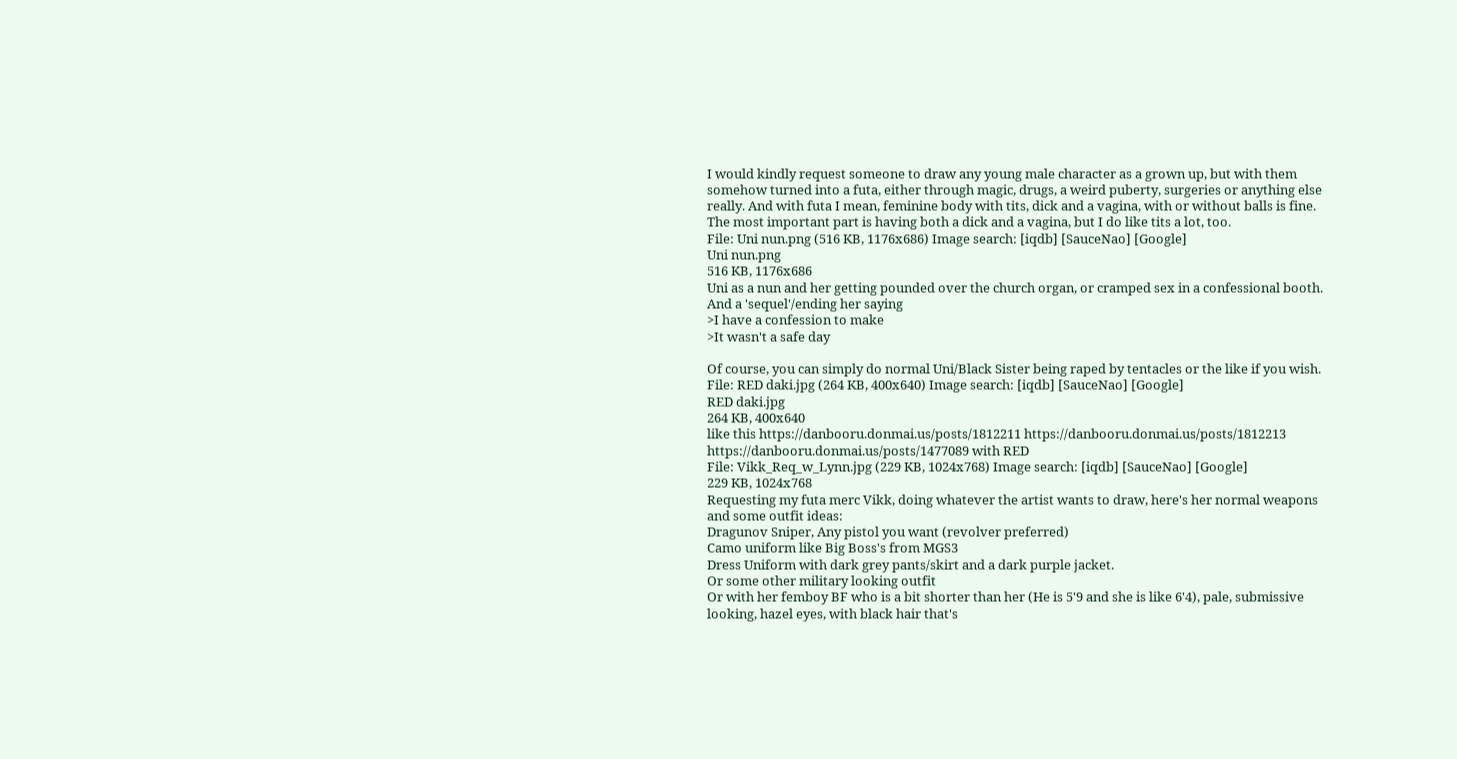I would kindly request someone to draw any young male character as a grown up, but with them somehow turned into a futa, either through magic, drugs, a weird puberty, surgeries or anything else really. And with futa I mean, feminine body with tits, dick and a vagina, with or without balls is fine. The most important part is having both a dick and a vagina, but I do like tits a lot, too.
File: Uni nun.png (516 KB, 1176x686) Image search: [iqdb] [SauceNao] [Google]
Uni nun.png
516 KB, 1176x686
Uni as a nun and her getting pounded over the church organ, or cramped sex in a confessional booth.
And a 'sequel'/ending her saying
>I have a confession to make
>It wasn't a safe day

Of course, you can simply do normal Uni/Black Sister being raped by tentacles or the like if you wish.
File: RED daki.jpg (264 KB, 400x640) Image search: [iqdb] [SauceNao] [Google]
RED daki.jpg
264 KB, 400x640
like this https://danbooru.donmai.us/posts/1812211 https://danbooru.donmai.us/posts/1812213 https://danbooru.donmai.us/posts/1477089 with RED
File: Vikk_Req_w_Lynn.jpg (229 KB, 1024x768) Image search: [iqdb] [SauceNao] [Google]
229 KB, 1024x768
Requesting my futa merc Vikk, doing whatever the artist wants to draw, here's her normal weapons and some outfit ideas:
Dragunov Sniper, Any pistol you want (revolver preferred)
Camo uniform like Big Boss's from MGS3
Dress Uniform with dark grey pants/skirt and a dark purple jacket.
Or some other military looking outfit
Or with her femboy BF who is a bit shorter than her (He is 5'9 and she is like 6'4), pale, submissive looking, hazel eyes, with black hair that's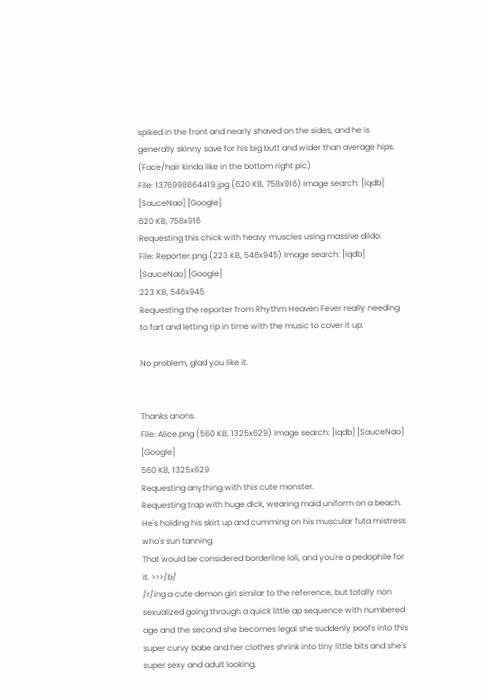spiked in the front and nearly shaved on the sides, and he is generally skinny save for his big butt and wider than average hips. (Face/hair kinda like in the bottom right pic)
File: 1376998664419.jpg (620 KB, 758x916) Image search: [iqdb] [SauceNao] [Google]
620 KB, 758x916
Requesting this chick with heavy muscles using massive dildo.
File: Reporter.png (223 KB, 546x945) Image search: [iqdb] [SauceNao] [Google]
223 KB, 546x945
Requesting the reporter from Rhythm Heaven Fever really needing to fart and letting rip in time with the music to cover it up.

No problem, glad you like it.


Thanks anons.
File: Alice.png (560 KB, 1325x629) Image search: [iqdb] [SauceNao] [Google]
560 KB, 1325x629
Requesting anything with this cute monster.
Requesting trap with huge dick, wearing maid uniform on a beach. He's holding his skirt up and cumming on his muscular futa mistress who's sun tanning.
That would be considered borderline loli, and you're a pedophile for it. >>>/b/
/r/ing a cute demon girl similar to the reference, but totally non sexualized going through a quick little ap sequence with numbered age and the second she becomes legal she suddenly poofs into this super curvy babe and her clothes shrink into tiny little bits and she's super sexy and adult looking.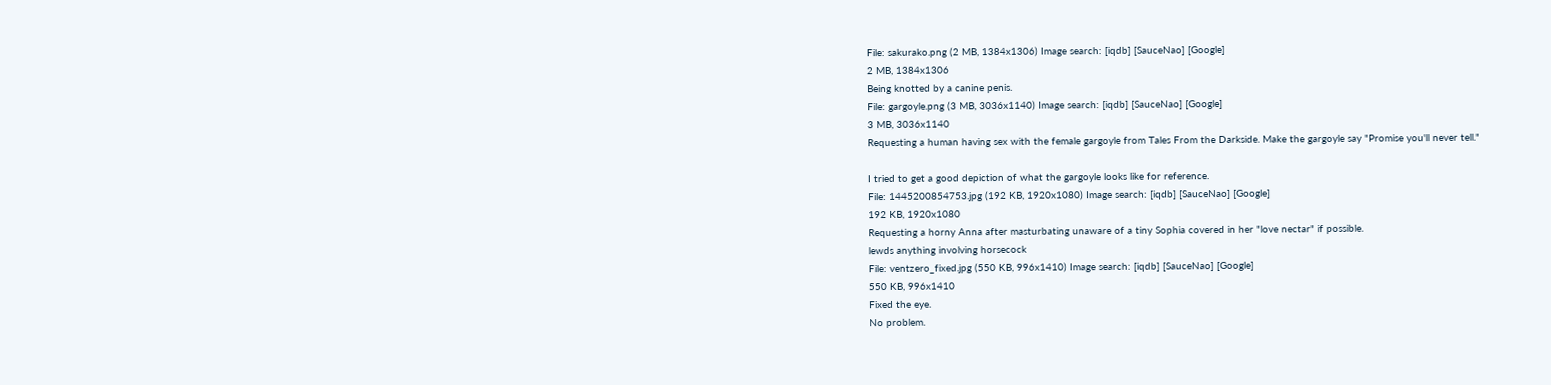File: sakurako.png (2 MB, 1384x1306) Image search: [iqdb] [SauceNao] [Google]
2 MB, 1384x1306
Being knotted by a canine penis.
File: gargoyle.png (3 MB, 3036x1140) Image search: [iqdb] [SauceNao] [Google]
3 MB, 3036x1140
Requesting a human having sex with the female gargoyle from Tales From the Darkside. Make the gargoyle say "Promise you'll never tell."

I tried to get a good depiction of what the gargoyle looks like for reference.
File: 1445200854753.jpg (192 KB, 1920x1080) Image search: [iqdb] [SauceNao] [Google]
192 KB, 1920x1080
Requesting a horny Anna after masturbating unaware of a tiny Sophia covered in her "love nectar" if possible.
lewds anything involving horsecock
File: ventzero_fixed.jpg (550 KB, 996x1410) Image search: [iqdb] [SauceNao] [Google]
550 KB, 996x1410
Fixed the eye.
No problem.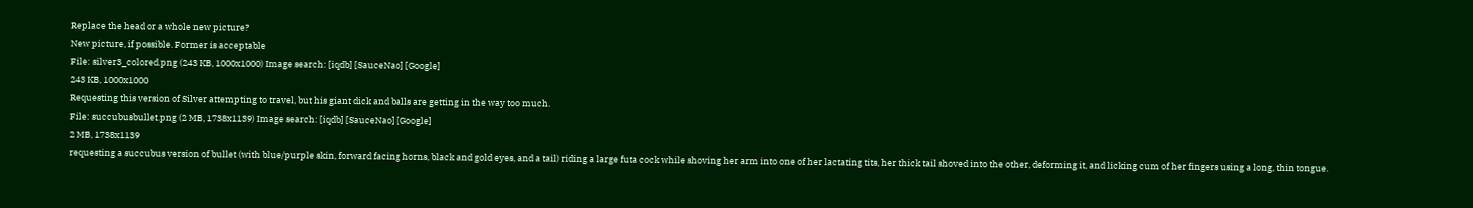Replace the head or a whole new picture?
New picture, if possible. Former is acceptable
File: silver3_colored.png (243 KB, 1000x1000) Image search: [iqdb] [SauceNao] [Google]
243 KB, 1000x1000
Requesting this version of Silver attempting to travel, but his giant dick and balls are getting in the way too much.
File: succubusbullet.png (2 MB, 1738x1139) Image search: [iqdb] [SauceNao] [Google]
2 MB, 1738x1139
requesting a succubus version of bullet (with blue/purple skin, forward facing horns, black and gold eyes, and a tail) riding a large futa cock while shoving her arm into one of her lactating tits, her thick tail shoved into the other, deforming it, and licking cum of her fingers using a long, thin tongue.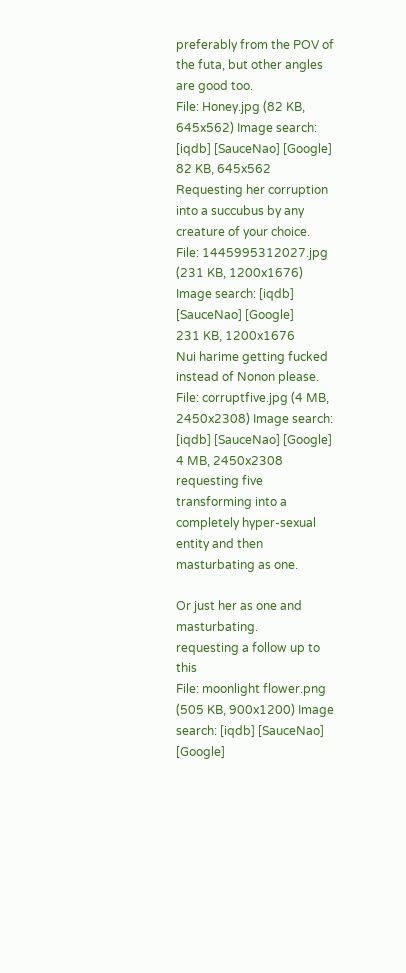preferably from the POV of the futa, but other angles are good too.
File: Honey.jpg (82 KB, 645x562) Image search: [iqdb] [SauceNao] [Google]
82 KB, 645x562
Requesting her corruption into a succubus by any creature of your choice.
File: 1445995312027.jpg (231 KB, 1200x1676) Image search: [iqdb] [SauceNao] [Google]
231 KB, 1200x1676
Nui harime getting fucked instead of Nonon please.
File: corruptfive.jpg (4 MB, 2450x2308) Image search: [iqdb] [SauceNao] [Google]
4 MB, 2450x2308
requesting five transforming into a completely hyper-sexual entity and then masturbating as one.

Or just her as one and masturbating.
requesting a follow up to this
File: moonlight flower.png (505 KB, 900x1200) Image search: [iqdb] [SauceNao] [Google]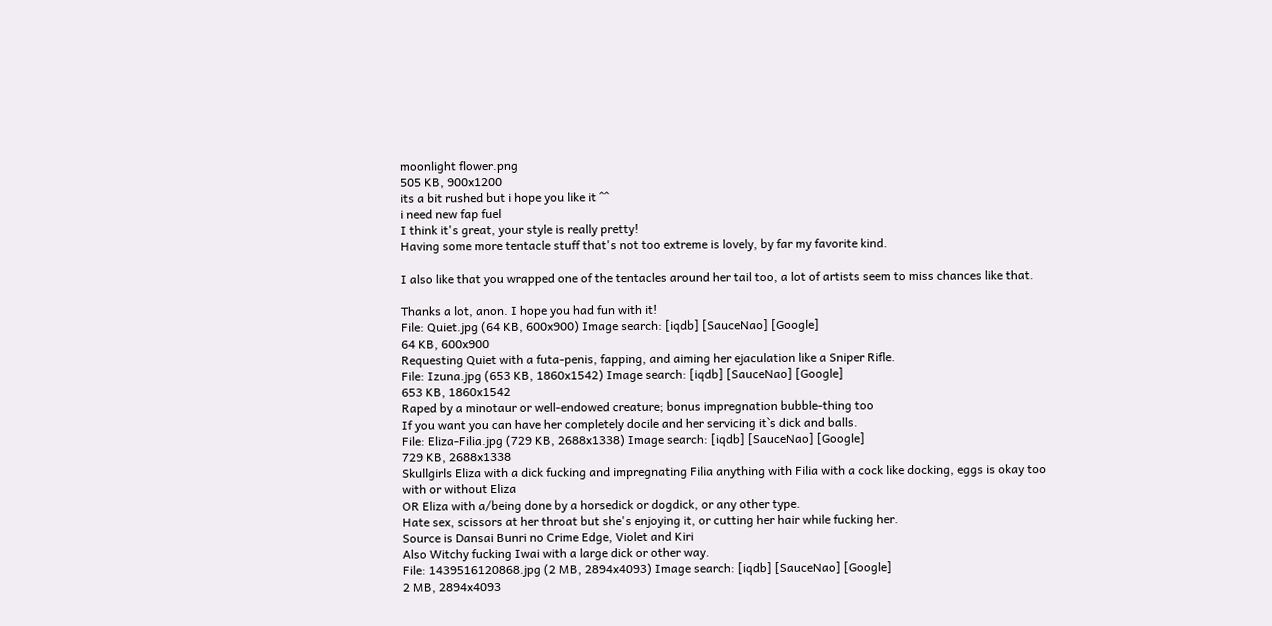moonlight flower.png
505 KB, 900x1200
its a bit rushed but i hope you like it ^^
i need new fap fuel
I think it's great, your style is really pretty!
Having some more tentacle stuff that's not too extreme is lovely, by far my favorite kind.

I also like that you wrapped one of the tentacles around her tail too, a lot of artists seem to miss chances like that.

Thanks a lot, anon. I hope you had fun with it!
File: Quiet.jpg (64 KB, 600x900) Image search: [iqdb] [SauceNao] [Google]
64 KB, 600x900
Requesting Quiet with a futa-penis, fapping, and aiming her ejaculation like a Sniper Rifle.
File: Izuna.jpg (653 KB, 1860x1542) Image search: [iqdb] [SauceNao] [Google]
653 KB, 1860x1542
Raped by a minotaur or well-endowed creature; bonus impregnation bubble-thing too
If you want you can have her completely docile and her servicing it`s dick and balls.
File: Eliza-Filia.jpg (729 KB, 2688x1338) Image search: [iqdb] [SauceNao] [Google]
729 KB, 2688x1338
Skullgirls Eliza with a dick fucking and impregnating Filia anything with Filia with a cock like docking, eggs is okay too with or without Eliza
OR Eliza with a/being done by a horsedick or dogdick, or any other type.
Hate sex, scissors at her throat but she's enjoying it, or cutting her hair while fucking her.
Source is Dansai Bunri no Crime Edge, Violet and Kiri
Also Witchy fucking Iwai with a large dick or other way.
File: 1439516120868.jpg (2 MB, 2894x4093) Image search: [iqdb] [SauceNao] [Google]
2 MB, 2894x4093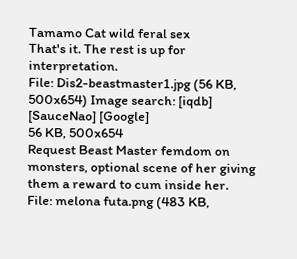Tamamo Cat wild feral sex
That's it. The rest is up for interpretation.
File: Dis2-beastmaster1.jpg (56 KB, 500x654) Image search: [iqdb] [SauceNao] [Google]
56 KB, 500x654
Request Beast Master femdom on monsters, optional scene of her giving them a reward to cum inside her.
File: melona futa.png (483 KB,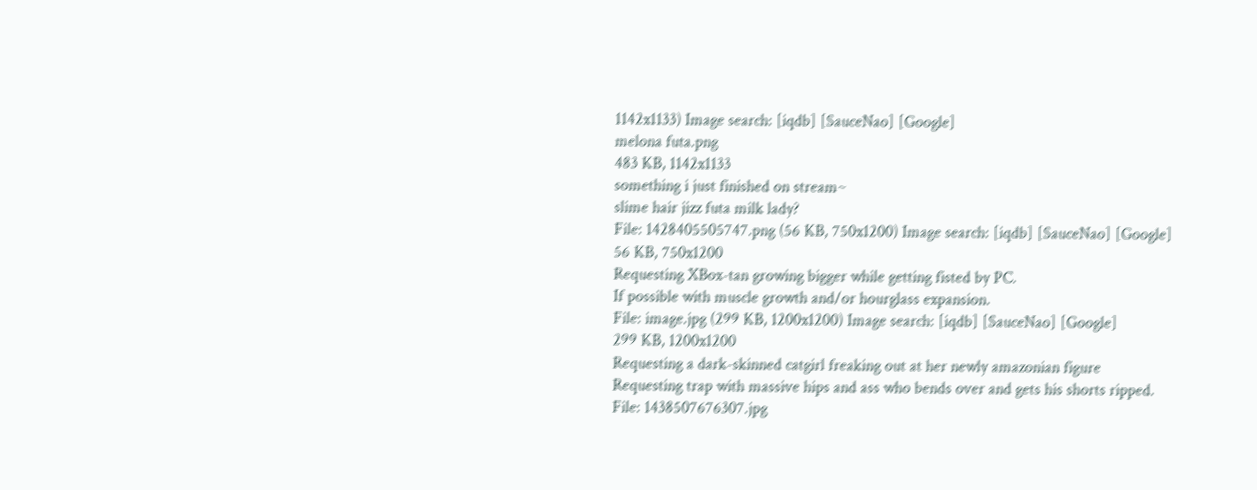1142x1133) Image search: [iqdb] [SauceNao] [Google]
melona futa.png
483 KB, 1142x1133
something i just finished on stream~
slime hair jizz futa milk lady?
File: 1428405505747.png (56 KB, 750x1200) Image search: [iqdb] [SauceNao] [Google]
56 KB, 750x1200
Requesting XBox-tan growing bigger while getting fisted by PC.
If possible with muscle growth and/or hourglass expansion.
File: image.jpg (299 KB, 1200x1200) Image search: [iqdb] [SauceNao] [Google]
299 KB, 1200x1200
Requesting a dark-skinned catgirl freaking out at her newly amazonian figure
Requesting trap with massive hips and ass who bends over and gets his shorts ripped.
File: 1438507676307.jpg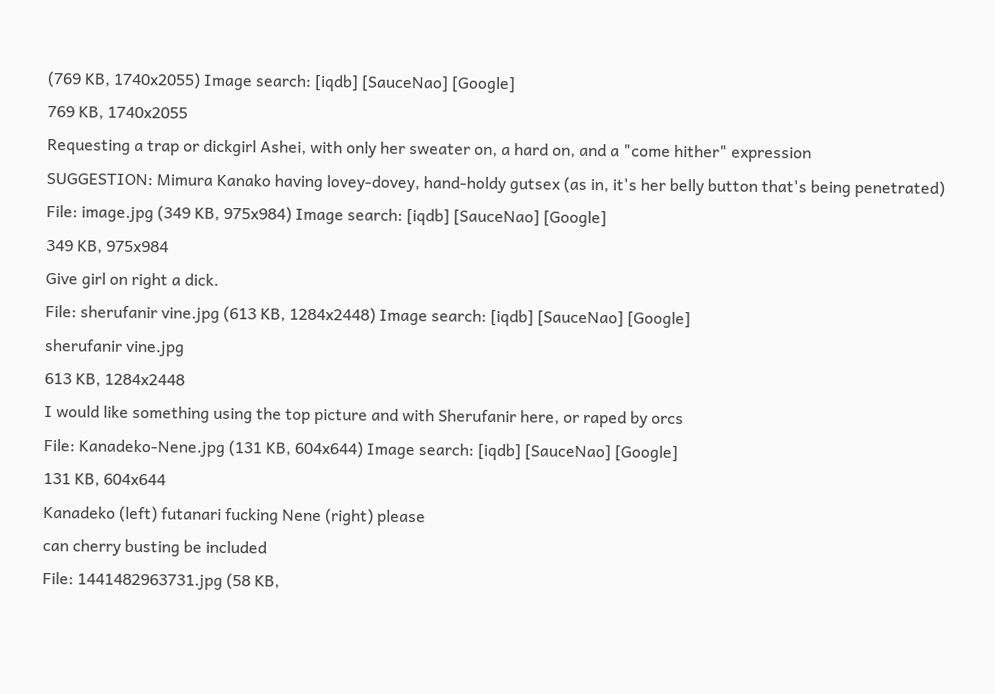(769 KB, 1740x2055) Image search: [iqdb] [SauceNao] [Google]
769 KB, 1740x2055
Requesting a trap or dickgirl Ashei, with only her sweater on, a hard on, and a "come hither" expression
SUGGESTION: Mimura Kanako having lovey-dovey, hand-holdy gutsex (as in, it's her belly button that's being penetrated)
File: image.jpg (349 KB, 975x984) Image search: [iqdb] [SauceNao] [Google]
349 KB, 975x984
Give girl on right a dick.
File: sherufanir vine.jpg (613 KB, 1284x2448) Image search: [iqdb] [SauceNao] [Google]
sherufanir vine.jpg
613 KB, 1284x2448
I would like something using the top picture and with Sherufanir here, or raped by orcs
File: Kanadeko-Nene.jpg (131 KB, 604x644) Image search: [iqdb] [SauceNao] [Google]
131 KB, 604x644
Kanadeko (left) futanari fucking Nene (right) please
can cherry busting be included
File: 1441482963731.jpg (58 KB,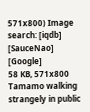571x800) Image search: [iqdb] [SauceNao] [Google]
58 KB, 571x800
Tamamo walking strangely in public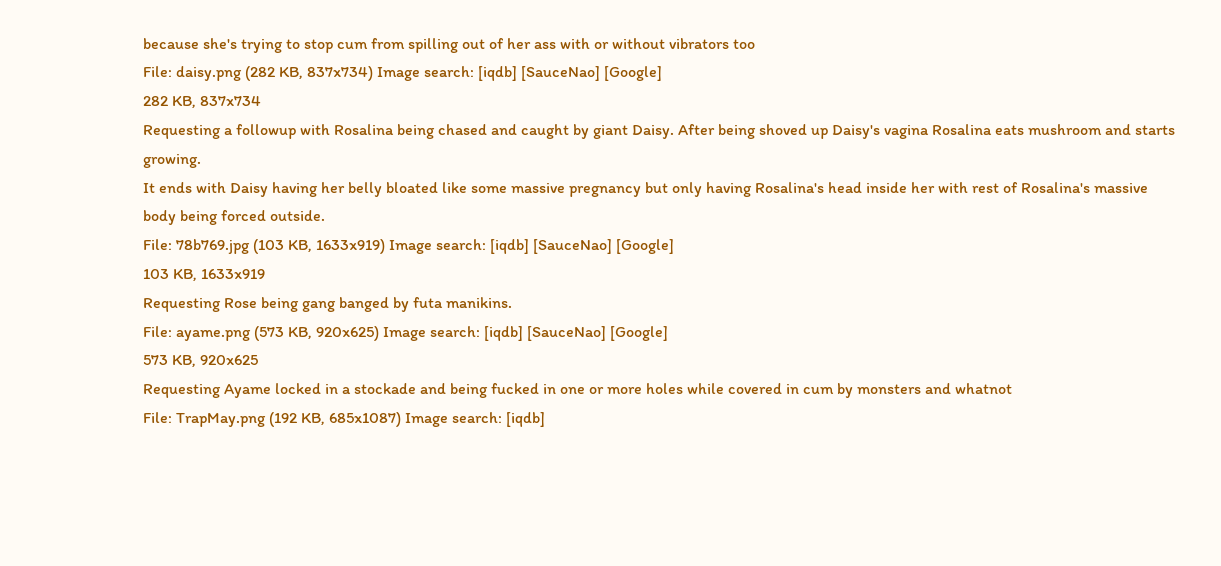because she's trying to stop cum from spilling out of her ass with or without vibrators too
File: daisy.png (282 KB, 837x734) Image search: [iqdb] [SauceNao] [Google]
282 KB, 837x734
Requesting a followup with Rosalina being chased and caught by giant Daisy. After being shoved up Daisy's vagina Rosalina eats mushroom and starts growing.
It ends with Daisy having her belly bloated like some massive pregnancy but only having Rosalina's head inside her with rest of Rosalina's massive body being forced outside.
File: 78b769.jpg (103 KB, 1633x919) Image search: [iqdb] [SauceNao] [Google]
103 KB, 1633x919
Requesting Rose being gang banged by futa manikins.
File: ayame.png (573 KB, 920x625) Image search: [iqdb] [SauceNao] [Google]
573 KB, 920x625
Requesting Ayame locked in a stockade and being fucked in one or more holes while covered in cum by monsters and whatnot
File: TrapMay.png (192 KB, 685x1087) Image search: [iqdb]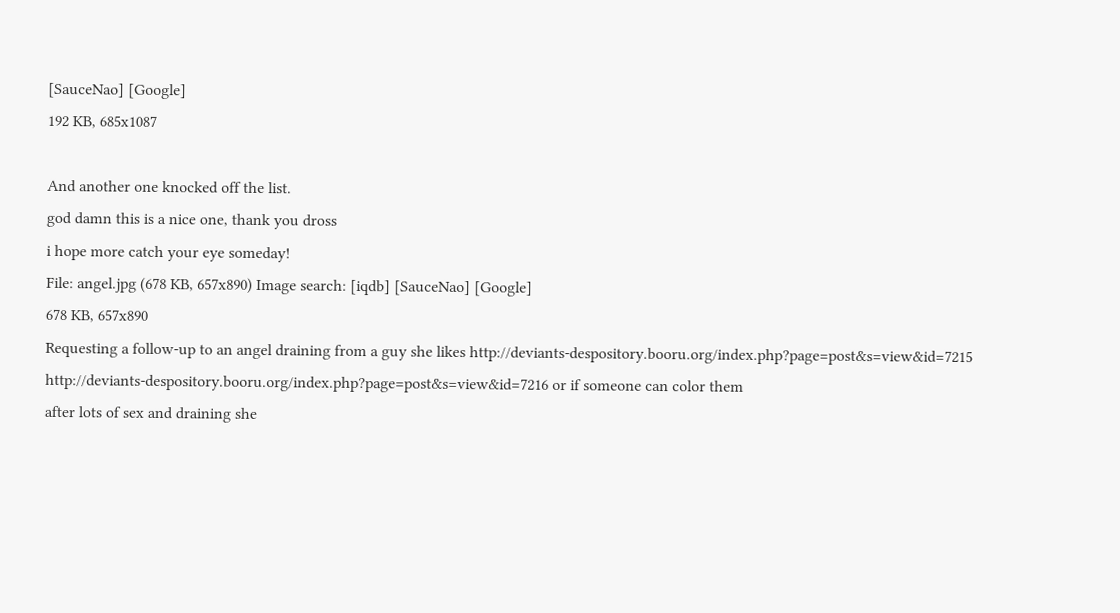[SauceNao] [Google]
192 KB, 685x1087

And another one knocked off the list.
god damn this is a nice one, thank you dross
i hope more catch your eye someday!
File: angel.jpg (678 KB, 657x890) Image search: [iqdb] [SauceNao] [Google]
678 KB, 657x890
Requesting a follow-up to an angel draining from a guy she likes http://deviants-despository.booru.org/index.php?page=post&s=view&id=7215
http://deviants-despository.booru.org/index.php?page=post&s=view&id=7216 or if someone can color them
after lots of sex and draining she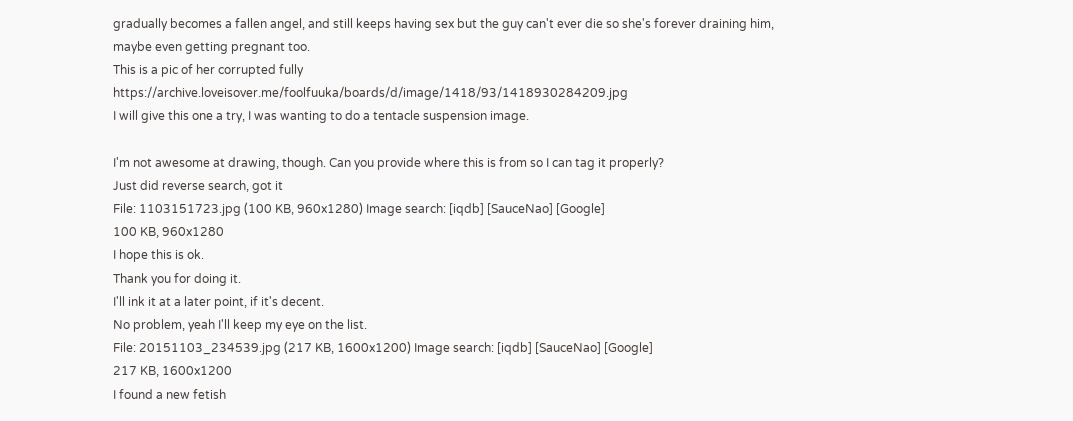gradually becomes a fallen angel, and still keeps having sex but the guy can't ever die so she's forever draining him, maybe even getting pregnant too.
This is a pic of her corrupted fully https://archive.loveisover.me/foolfuuka/boards/d/image/1418/93/1418930284209.jpg
I will give this one a try, I was wanting to do a tentacle suspension image.

I'm not awesome at drawing, though. Can you provide where this is from so I can tag it properly?
Just did reverse search, got it
File: 1103151723.jpg (100 KB, 960x1280) Image search: [iqdb] [SauceNao] [Google]
100 KB, 960x1280
I hope this is ok.
Thank you for doing it.
I'll ink it at a later point, if it's decent.
No problem, yeah I'll keep my eye on the list.
File: 20151103_234539.jpg (217 KB, 1600x1200) Image search: [iqdb] [SauceNao] [Google]
217 KB, 1600x1200
I found a new fetish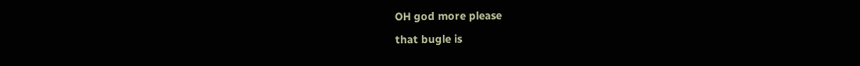OH god more please
that bugle is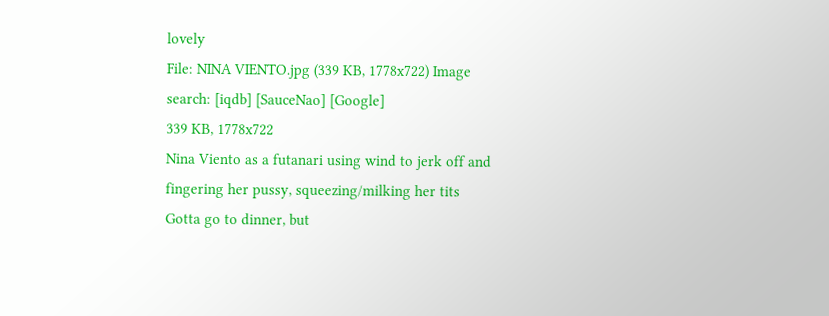lovely
File: NINA VIENTO.jpg (339 KB, 1778x722) Image search: [iqdb] [SauceNao] [Google]
339 KB, 1778x722
Nina Viento as a futanari using wind to jerk off and fingering her pussy, squeezing/milking her tits
Gotta go to dinner, but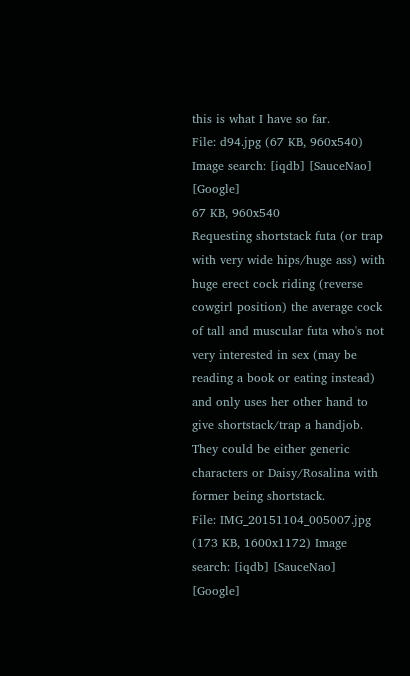this is what I have so far.
File: d94.jpg (67 KB, 960x540) Image search: [iqdb] [SauceNao] [Google]
67 KB, 960x540
Requesting shortstack futa (or trap with very wide hips/huge ass) with huge erect cock riding (reverse cowgirl position) the average cock of tall and muscular futa who's not very interested in sex (may be reading a book or eating instead) and only uses her other hand to give shortstack/trap a handjob.
They could be either generic characters or Daisy/Rosalina with former being shortstack.
File: IMG_20151104_005007.jpg (173 KB, 1600x1172) Image search: [iqdb] [SauceNao] [Google]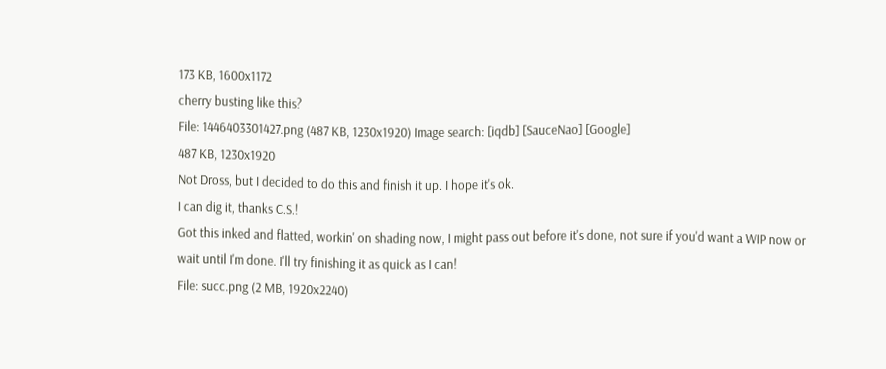173 KB, 1600x1172
cherry busting like this?
File: 1446403301427.png (487 KB, 1230x1920) Image search: [iqdb] [SauceNao] [Google]
487 KB, 1230x1920
Not Dross, but I decided to do this and finish it up. I hope it's ok.
I can dig it, thanks C.S.!
Got this inked and flatted, workin' on shading now, I might pass out before it's done, not sure if you'd want a WIP now or wait until I'm done. I'll try finishing it as quick as I can!
File: succ.png (2 MB, 1920x2240)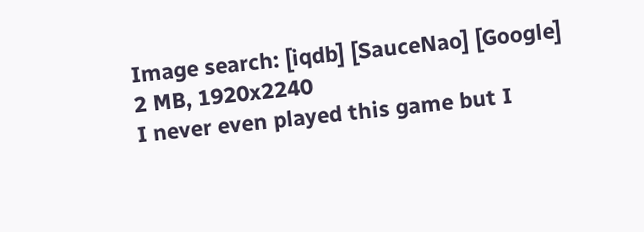Image search: [iqdb] [SauceNao] [Google]
2 MB, 1920x2240
I never even played this game but I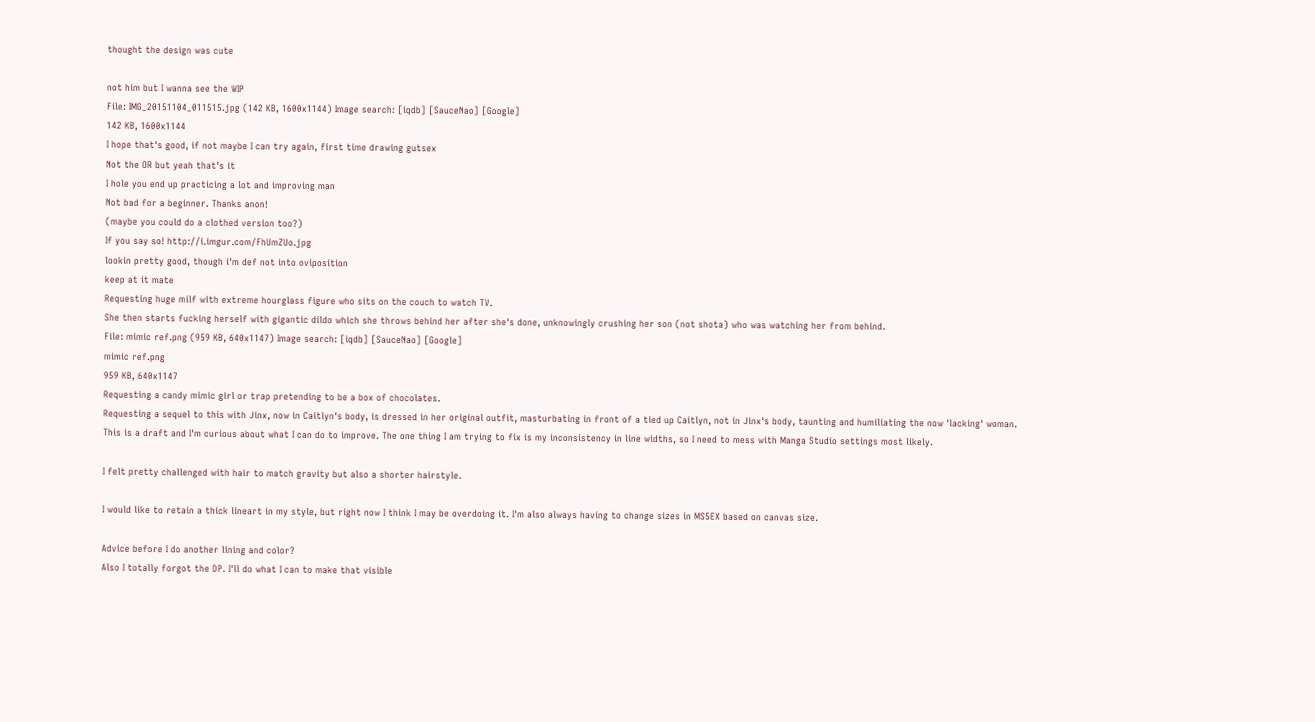thought the design was cute

not him but I wanna see the WIP
File: IMG_20151104_011515.jpg (142 KB, 1600x1144) Image search: [iqdb] [SauceNao] [Google]
142 KB, 1600x1144
I hope that's good, if not maybe I can try again, first time drawing gutsex
Not the OR but yeah that's it
I hole you end up practicing a lot and improving man
Not bad for a beginner. Thanks anon!
(maybe you could do a clothed version too?)
If you say so! http://i.imgur.com/FhUmZUo.jpg
lookin pretty good, though i'm def not into oviposition
keep at it mate
Requesting huge milf with extreme hourglass figure who sits on the couch to watch TV.
She then starts fucking herself with gigantic dildo which she throws behind her after she's done, unknowingly crushing her son (not shota) who was watching her from behind.
File: mimic ref.png (959 KB, 640x1147) Image search: [iqdb] [SauceNao] [Google]
mimic ref.png
959 KB, 640x1147
Requesting a candy mimic girl or trap pretending to be a box of chocolates.
Requesting a sequel to this with Jinx, now in Caitlyn's body, is dressed in her original outfit, masturbating in front of a tied up Caitlyn, not in Jinx's body, taunting and humiliating the now 'lacking' woman.
This is a draft and I'm curious about what I can do to improve. The one thing I am trying to fix is my inconsistency in line widths, so I need to mess with Manga Studio settings most likely.

I felt pretty challenged with hair to match gravity but also a shorter hairstyle.

I would like to retain a thick lineart in my style, but right now I think I may be overdoing it. I'm also always having to change sizes in MS5EX based on canvas size.

Advice before I do another lining and color?
Also I totally forgot the DP. I'll do what I can to make that visible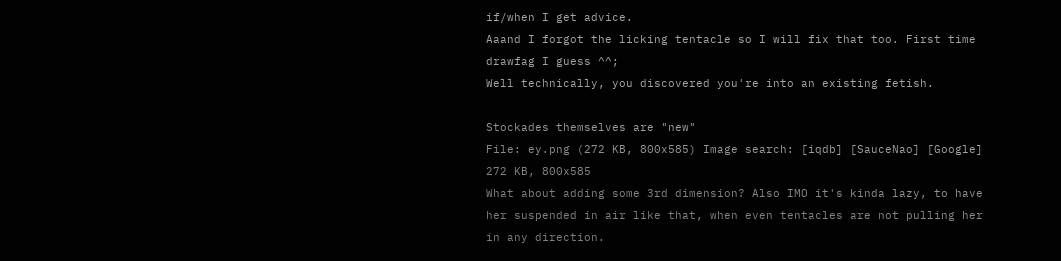if/when I get advice.
Aaand I forgot the licking tentacle so I will fix that too. First time drawfag I guess ^^;
Well technically, you discovered you're into an existing fetish.

Stockades themselves are "new"
File: ey.png (272 KB, 800x585) Image search: [iqdb] [SauceNao] [Google]
272 KB, 800x585
What about adding some 3rd dimension? Also IMO it's kinda lazy, to have her suspended in air like that, when even tentacles are not pulling her in any direction.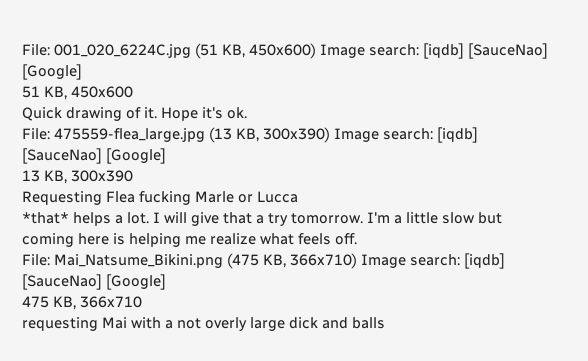File: 001_020_6224C.jpg (51 KB, 450x600) Image search: [iqdb] [SauceNao] [Google]
51 KB, 450x600
Quick drawing of it. Hope it's ok.
File: 475559-flea_large.jpg (13 KB, 300x390) Image search: [iqdb] [SauceNao] [Google]
13 KB, 300x390
Requesting Flea fucking Marle or Lucca
*that* helps a lot. I will give that a try tomorrow. I'm a little slow but coming here is helping me realize what feels off.
File: Mai_Natsume_Bikini.png (475 KB, 366x710) Image search: [iqdb] [SauceNao] [Google]
475 KB, 366x710
requesting Mai with a not overly large dick and balls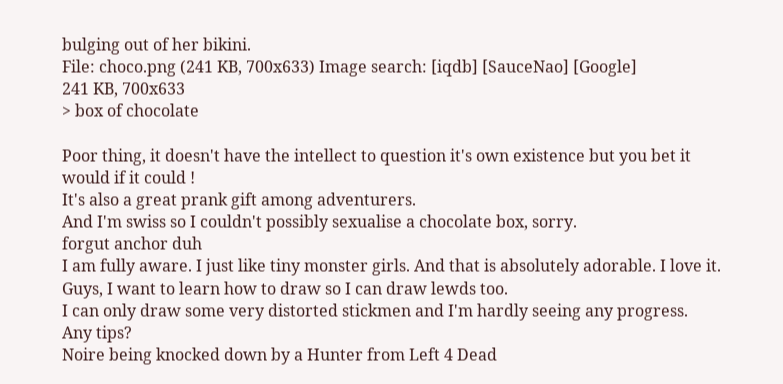bulging out of her bikini.
File: choco.png (241 KB, 700x633) Image search: [iqdb] [SauceNao] [Google]
241 KB, 700x633
> box of chocolate

Poor thing, it doesn't have the intellect to question it's own existence but you bet it would if it could !
It's also a great prank gift among adventurers.
And I'm swiss so I couldn't possibly sexualise a chocolate box, sorry.
forgut anchor duh
I am fully aware. I just like tiny monster girls. And that is absolutely adorable. I love it.
Guys, I want to learn how to draw so I can draw lewds too.
I can only draw some very distorted stickmen and I'm hardly seeing any progress.
Any tips?
Noire being knocked down by a Hunter from Left 4 Dead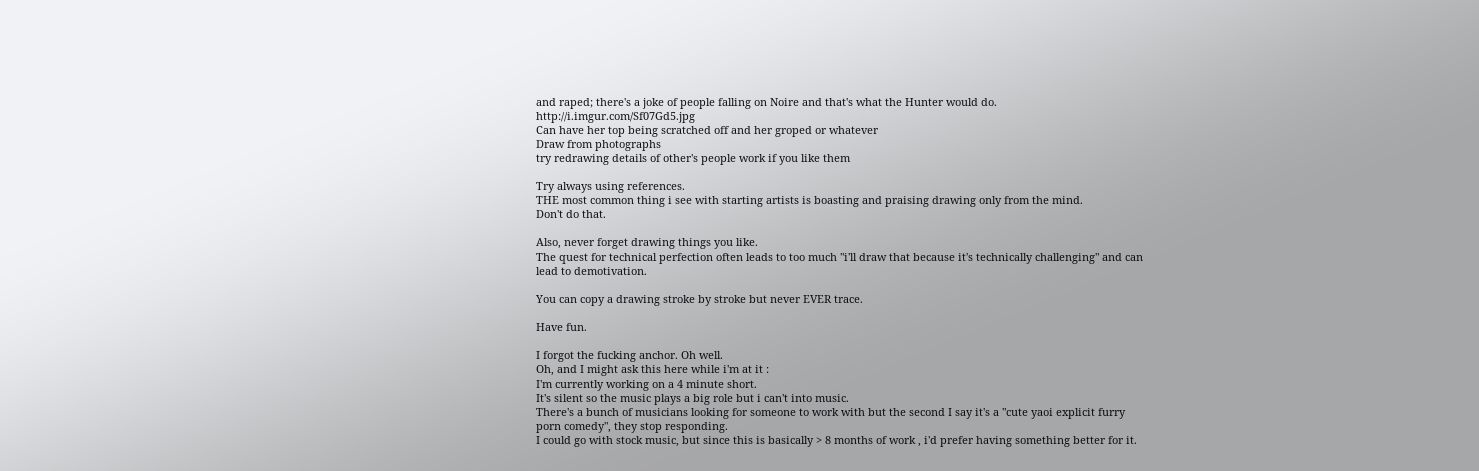and raped; there's a joke of people falling on Noire and that's what the Hunter would do. http://i.imgur.com/Sf07Gd5.jpg
Can have her top being scratched off and her groped or whatever
Draw from photographs
try redrawing details of other's people work if you like them

Try always using references.
THE most common thing i see with starting artists is boasting and praising drawing only from the mind.
Don't do that.

Also, never forget drawing things you like.
The quest for technical perfection often leads to too much "i'll draw that because it's technically challenging" and can lead to demotivation.

You can copy a drawing stroke by stroke but never EVER trace.

Have fun.

I forgot the fucking anchor. Oh well.
Oh, and I might ask this here while i'm at it :
I'm currently working on a 4 minute short.
It's silent so the music plays a big role but i can't into music.
There's a bunch of musicians looking for someone to work with but the second I say it's a "cute yaoi explicit furry porn comedy", they stop responding.
I could go with stock music, but since this is basically > 8 months of work , i'd prefer having something better for it.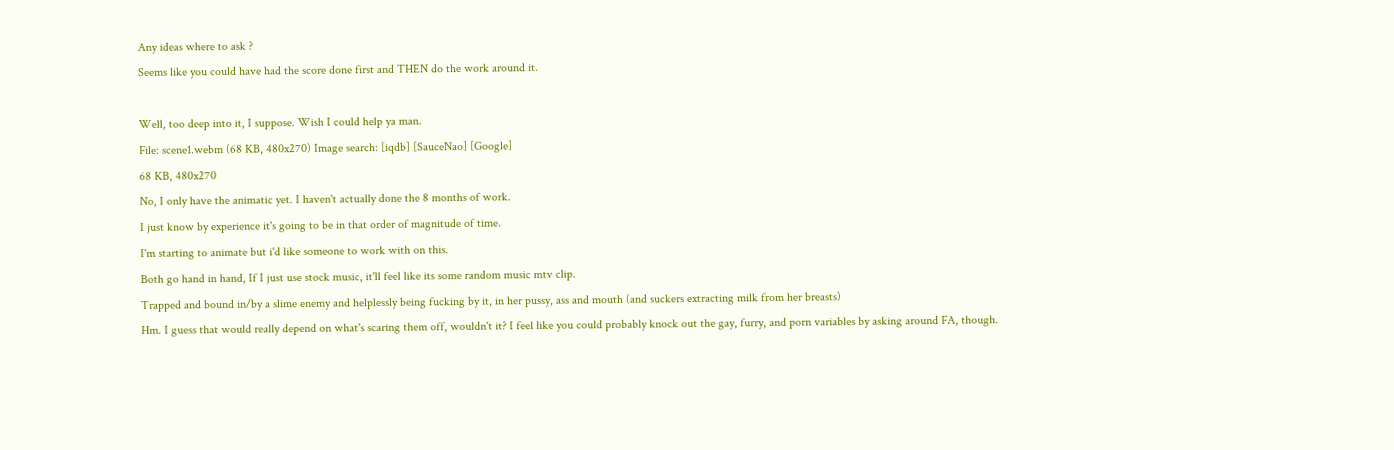Any ideas where to ask ?
Seems like you could have had the score done first and THEN do the work around it.

Well, too deep into it, I suppose. Wish I could help ya man.
File: scene1.webm (68 KB, 480x270) Image search: [iqdb] [SauceNao] [Google]
68 KB, 480x270
No, I only have the animatic yet. I haven't actually done the 8 months of work.
I just know by experience it's going to be in that order of magnitude of time.
I'm starting to animate but i'd like someone to work with on this.
Both go hand in hand, If I just use stock music, it'll feel like its some random music mtv clip.
Trapped and bound in/by a slime enemy and helplessly being fucking by it, in her pussy, ass and mouth (and suckers extracting milk from her breasts)
Hm. I guess that would really depend on what's scaring them off, wouldn't it? I feel like you could probably knock out the gay, furry, and porn variables by asking around FA, though.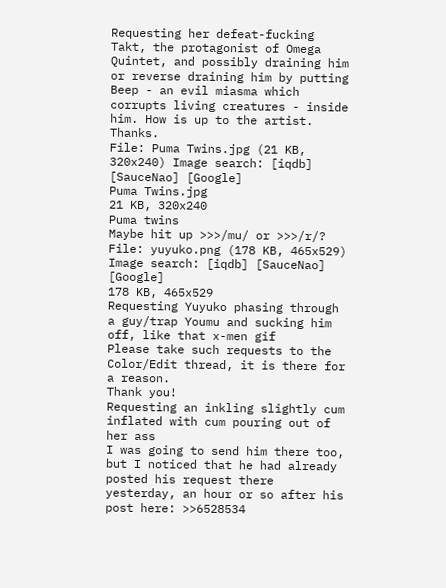Requesting her defeat-fucking Takt, the protagonist of Omega Quintet, and possibly draining him or reverse draining him by putting Beep - an evil miasma which corrupts living creatures - inside him. How is up to the artist. Thanks.
File: Puma Twins.jpg (21 KB, 320x240) Image search: [iqdb] [SauceNao] [Google]
Puma Twins.jpg
21 KB, 320x240
Puma twins
Maybe hit up >>>/mu/ or >>>/r/?
File: yuyuko.png (178 KB, 465x529) Image search: [iqdb] [SauceNao] [Google]
178 KB, 465x529
Requesting Yuyuko phasing through a guy/trap Youmu and sucking him off, like that x-men gif
Please take such requests to the Color/Edit thread, it is there for a reason.
Thank you!
Requesting an inkling slightly cum inflated with cum pouring out of her ass
I was going to send him there too, but I noticed that he had already posted his request there yesterday, an hour or so after his post here: >>6528534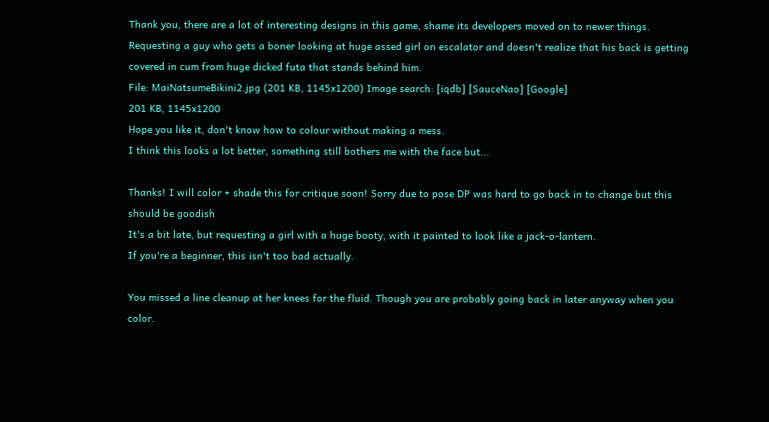Thank you, there are a lot of interesting designs in this game, shame its developers moved on to newer things.
Requesting a guy who gets a boner looking at huge assed girl on escalator and doesn't realize that his back is getting covered in cum from huge dicked futa that stands behind him.
File: MaiNatsumeBikini2.jpg (201 KB, 1145x1200) Image search: [iqdb] [SauceNao] [Google]
201 KB, 1145x1200
Hope you like it, don't know how to colour without making a mess.
I think this looks a lot better, something still bothers me with the face but...

Thanks! I will color + shade this for critique soon! Sorry due to pose DP was hard to go back in to change but this should be goodish
It's a bit late, but requesting a girl with a huge booty, with it painted to look like a jack-o-lantern.
If you're a beginner, this isn't too bad actually.

You missed a line cleanup at her knees for the fluid. Though you are probably going back in later anyway when you color.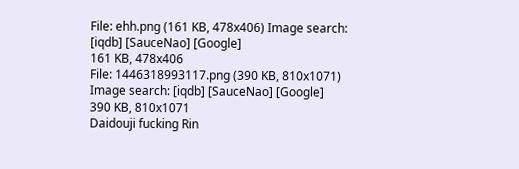File: ehh.png (161 KB, 478x406) Image search: [iqdb] [SauceNao] [Google]
161 KB, 478x406
File: 1446318993117.png (390 KB, 810x1071) Image search: [iqdb] [SauceNao] [Google]
390 KB, 810x1071
Daidouji fucking Rin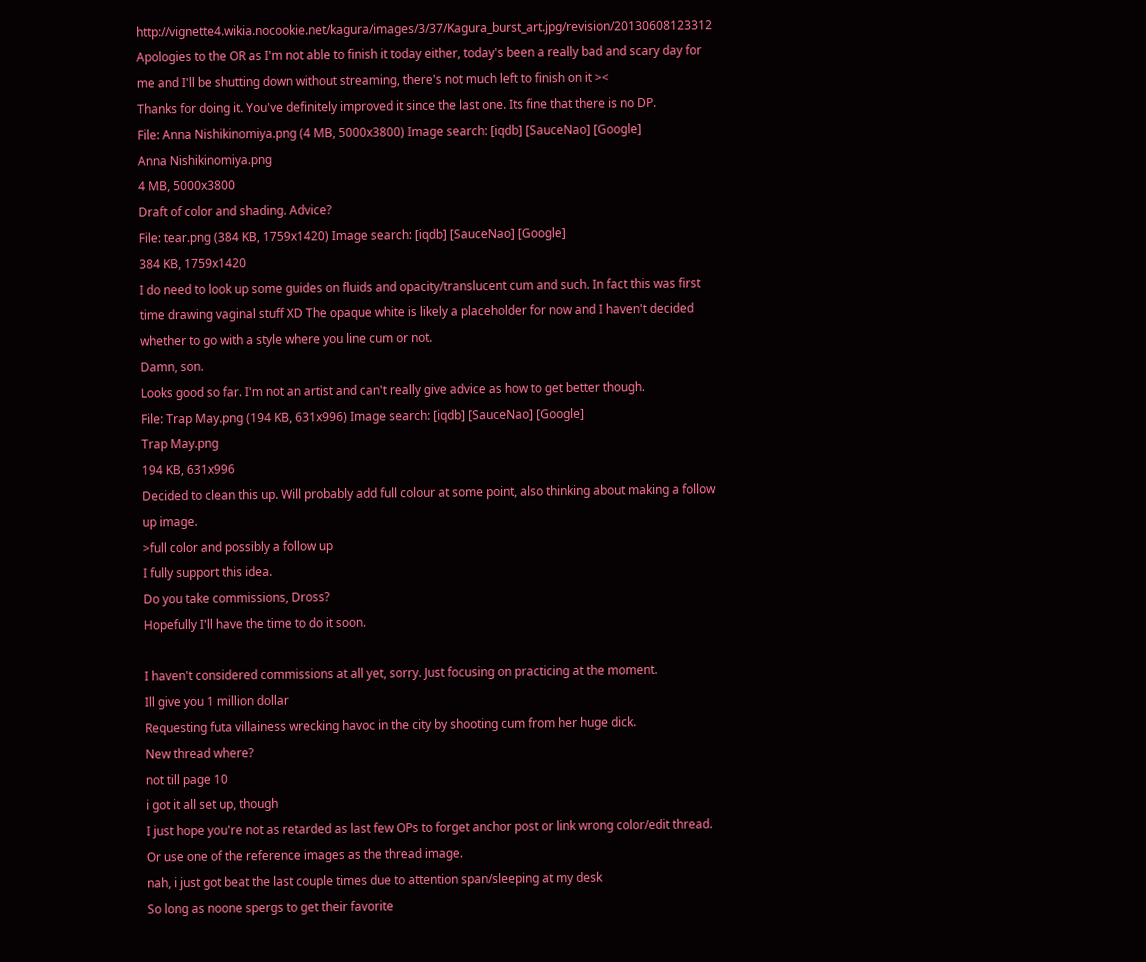http://vignette4.wikia.nocookie.net/kagura/images/3/37/Kagura_burst_art.jpg/revision/20130608123312
Apologies to the OR as I'm not able to finish it today either, today's been a really bad and scary day for me and I'll be shutting down without streaming, there's not much left to finish on it ><
Thanks for doing it. You've definitely improved it since the last one. Its fine that there is no DP.
File: Anna Nishikinomiya.png (4 MB, 5000x3800) Image search: [iqdb] [SauceNao] [Google]
Anna Nishikinomiya.png
4 MB, 5000x3800
Draft of color and shading. Advice?
File: tear.png (384 KB, 1759x1420) Image search: [iqdb] [SauceNao] [Google]
384 KB, 1759x1420
I do need to look up some guides on fluids and opacity/translucent cum and such. In fact this was first time drawing vaginal stuff XD The opaque white is likely a placeholder for now and I haven't decided whether to go with a style where you line cum or not.
Damn, son.
Looks good so far. I'm not an artist and can't really give advice as how to get better though.
File: Trap May.png (194 KB, 631x996) Image search: [iqdb] [SauceNao] [Google]
Trap May.png
194 KB, 631x996
Decided to clean this up. Will probably add full colour at some point, also thinking about making a follow up image.
>full color and possibly a follow up
I fully support this idea.
Do you take commissions, Dross?
Hopefully I'll have the time to do it soon.

I haven't considered commissions at all yet, sorry. Just focusing on practicing at the moment.
Ill give you 1 million dollar
Requesting futa villainess wrecking havoc in the city by shooting cum from her huge dick.
New thread where?
not till page 10
i got it all set up, though
I just hope you're not as retarded as last few OPs to forget anchor post or link wrong color/edit thread.
Or use one of the reference images as the thread image.
nah, i just got beat the last couple times due to attention span/sleeping at my desk
So long as noone spergs to get their favorite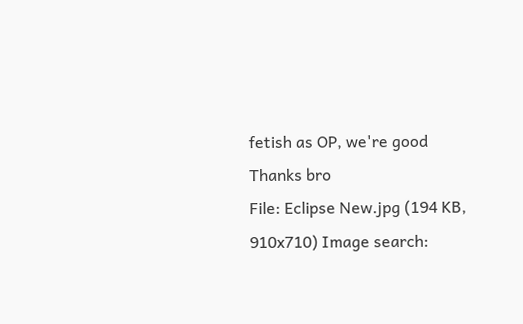fetish as OP, we're good
Thanks bro
File: Eclipse New.jpg (194 KB, 910x710) Image search: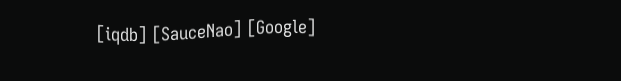[iqdb] [SauceNao] [Google]